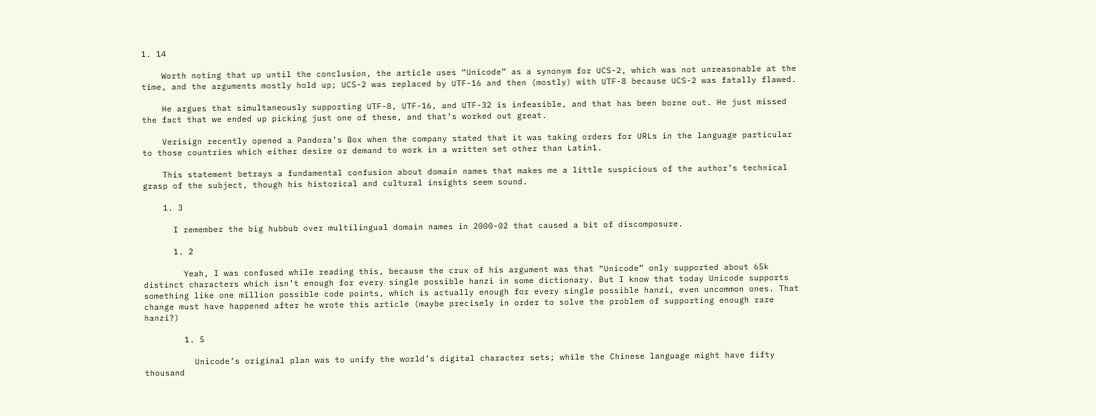1. 14

    Worth noting that up until the conclusion, the article uses “Unicode” as a synonym for UCS-2, which was not unreasonable at the time, and the arguments mostly hold up; UCS-2 was replaced by UTF-16 and then (mostly) with UTF-8 because UCS-2 was fatally flawed.

    He argues that simultaneously supporting UTF-8, UTF-16, and UTF-32 is infeasible, and that has been borne out. He just missed the fact that we ended up picking just one of these, and that’s worked out great.

    Verisign recently opened a Pandora’s Box when the company stated that it was taking orders for URLs in the language particular to those countries which either desire or demand to work in a written set other than Latin1.

    This statement betrays a fundamental confusion about domain names that makes me a little suspicious of the author’s technical grasp of the subject, though his historical and cultural insights seem sound.

    1. 3

      I remember the big hubbub over multilingual domain names in 2000-02 that caused a bit of discomposure.

      1. 2

        Yeah, I was confused while reading this, because the crux of his argument was that “Unicode” only supported about 65k distinct characters which isn’t enough for every single possible hanzi in some dictionary. But I know that today Unicode supports something like one million possible code points, which is actually enough for every single possible hanzi, even uncommon ones. That change must have happened after he wrote this article (maybe precisely in order to solve the problem of supporting enough rare hanzi?)

        1. 5

          Unicode’s original plan was to unify the world’s digital character sets; while the Chinese language might have fifty thousand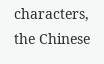characters, the Chinese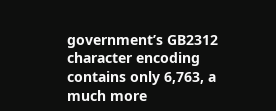government’s GB2312 character encoding contains only 6,763, a much more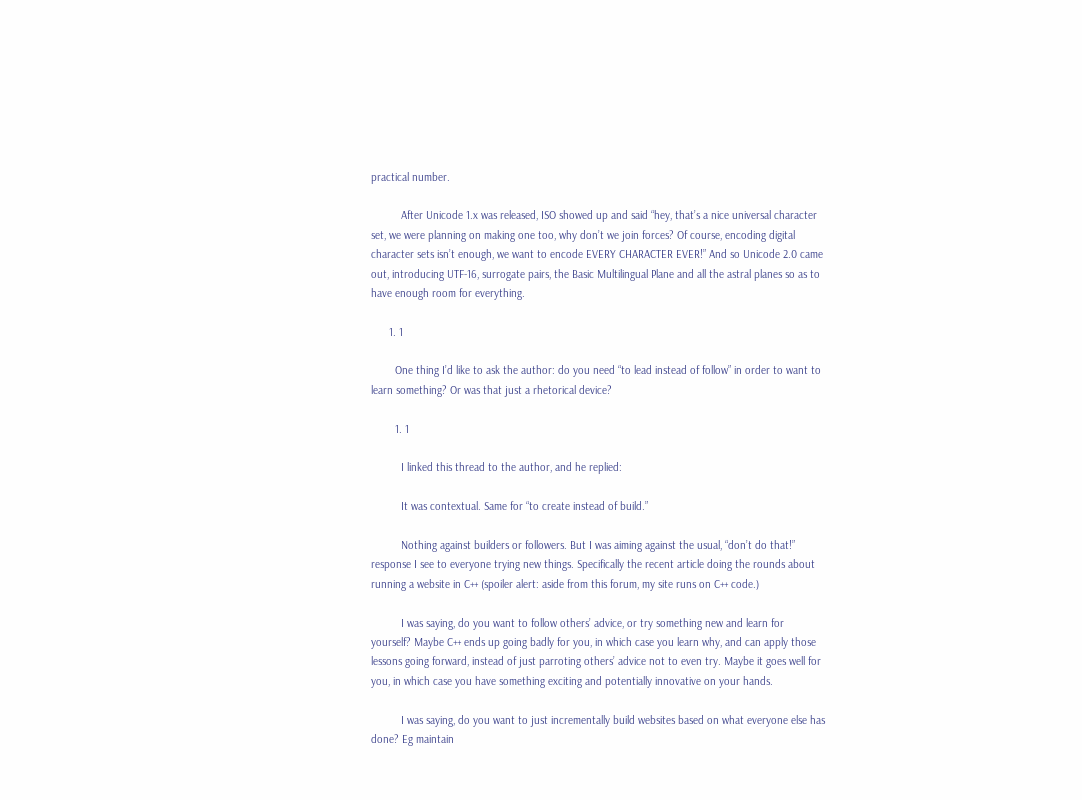practical number.

          After Unicode 1.x was released, ISO showed up and said “hey, that’s a nice universal character set, we were planning on making one too, why don’t we join forces? Of course, encoding digital character sets isn’t enough, we want to encode EVERY CHARACTER EVER!” And so Unicode 2.0 came out, introducing UTF-16, surrogate pairs, the Basic Multilingual Plane and all the astral planes so as to have enough room for everything.

      1. 1

        One thing I’d like to ask the author: do you need “to lead instead of follow” in order to want to learn something? Or was that just a rhetorical device?

        1. 1

          I linked this thread to the author, and he replied:

          It was contextual. Same for “to create instead of build.”

          Nothing against builders or followers. But I was aiming against the usual, “don’t do that!” response I see to everyone trying new things. Specifically the recent article doing the rounds about running a website in C++ (spoiler alert: aside from this forum, my site runs on C++ code.)

          I was saying, do you want to follow others’ advice, or try something new and learn for yourself? Maybe C++ ends up going badly for you, in which case you learn why, and can apply those lessons going forward, instead of just parroting others’ advice not to even try. Maybe it goes well for you, in which case you have something exciting and potentially innovative on your hands.

          I was saying, do you want to just incrementally build websites based on what everyone else has done? Eg maintain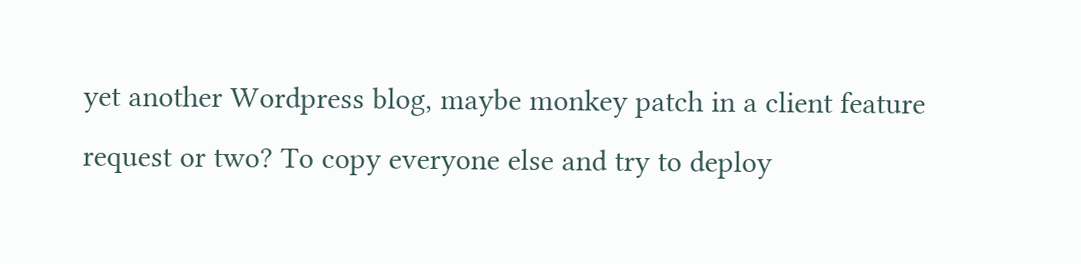yet another Wordpress blog, maybe monkey patch in a client feature request or two? To copy everyone else and try to deploy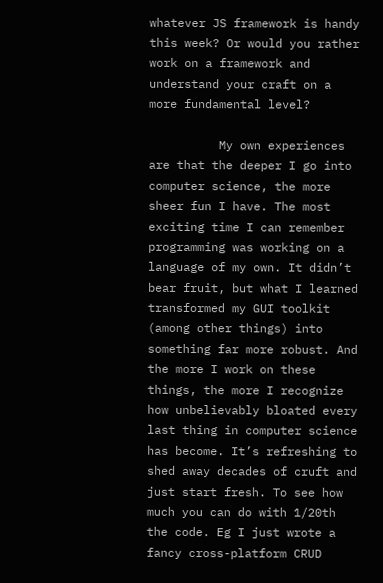whatever JS framework is handy this week? Or would you rather work on a framework and understand your craft on a more fundamental level?

          My own experiences are that the deeper I go into computer science, the more sheer fun I have. The most exciting time I can remember programming was working on a language of my own. It didn’t bear fruit, but what I learned transformed my GUI toolkit (among other things) into something far more robust. And the more I work on these things, the more I recognize how unbelievably bloated every last thing in computer science has become. It’s refreshing to shed away decades of cruft and just start fresh. To see how much you can do with 1/20th the code. Eg I just wrote a fancy cross-platform CRUD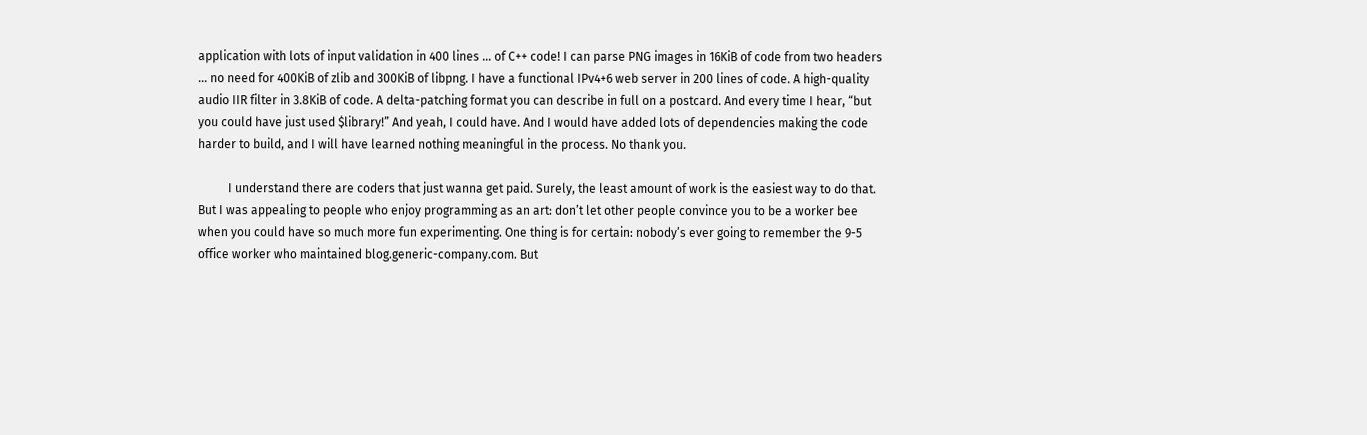application with lots of input validation in 400 lines … of C++ code! I can parse PNG images in 16KiB of code from two headers … no need for 400KiB of zlib and 300KiB of libpng. I have a functional IPv4+6 web server in 200 lines of code. A high-quality audio IIR filter in 3.8KiB of code. A delta-patching format you can describe in full on a postcard. And every time I hear, “but you could have just used $library!” And yeah, I could have. And I would have added lots of dependencies making the code harder to build, and I will have learned nothing meaningful in the process. No thank you.

          I understand there are coders that just wanna get paid. Surely, the least amount of work is the easiest way to do that. But I was appealing to people who enjoy programming as an art: don’t let other people convince you to be a worker bee when you could have so much more fun experimenting. One thing is for certain: nobody’s ever going to remember the 9-5 office worker who maintained blog.generic-company.com. But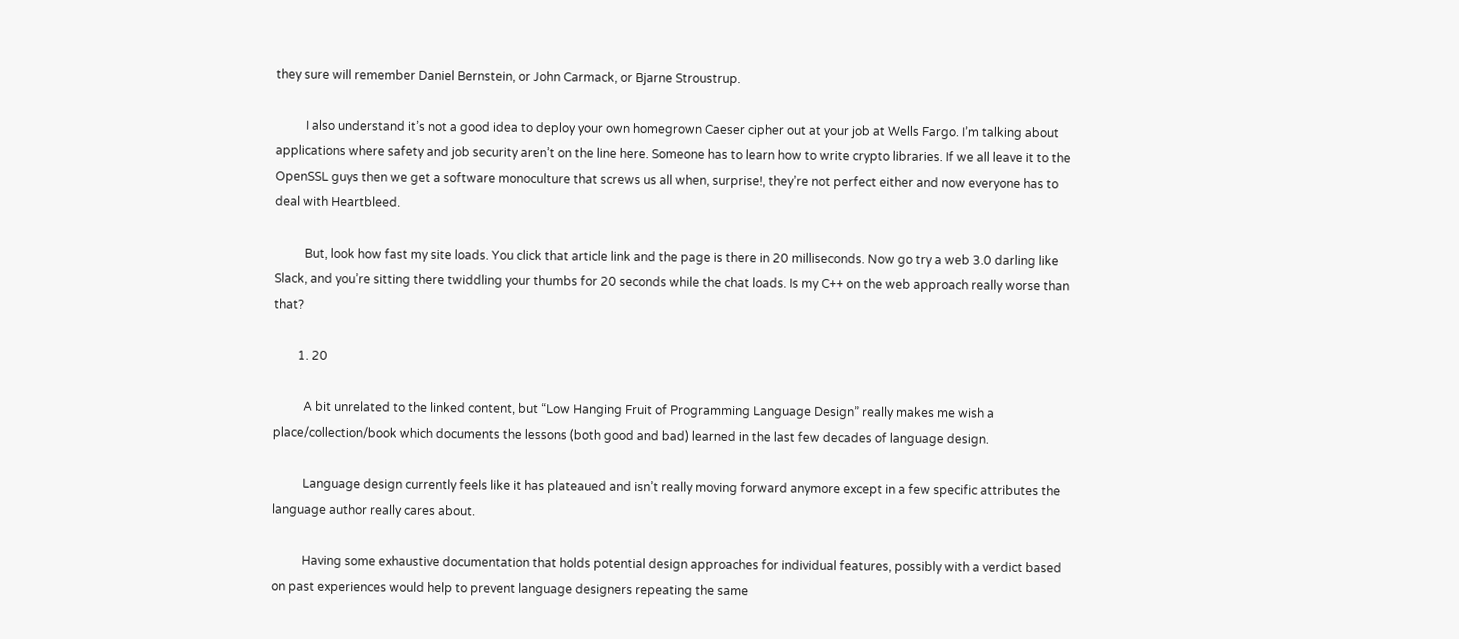they sure will remember Daniel Bernstein, or John Carmack, or Bjarne Stroustrup.

          I also understand it’s not a good idea to deploy your own homegrown Caeser cipher out at your job at Wells Fargo. I’m talking about applications where safety and job security aren’t on the line here. Someone has to learn how to write crypto libraries. If we all leave it to the OpenSSL guys then we get a software monoculture that screws us all when, surprise!, they’re not perfect either and now everyone has to deal with Heartbleed.

          But, look how fast my site loads. You click that article link and the page is there in 20 milliseconds. Now go try a web 3.0 darling like Slack, and you’re sitting there twiddling your thumbs for 20 seconds while the chat loads. Is my C++ on the web approach really worse than that?

        1. 20

          A bit unrelated to the linked content, but “Low Hanging Fruit of Programming Language Design” really makes me wish a place/collection/book which documents the lessons (both good and bad) learned in the last few decades of language design.

          Language design currently feels like it has plateaued and isn’t really moving forward anymore except in a few specific attributes the language author really cares about.

          Having some exhaustive documentation that holds potential design approaches for individual features, possibly with a verdict based on past experiences would help to prevent language designers repeating the same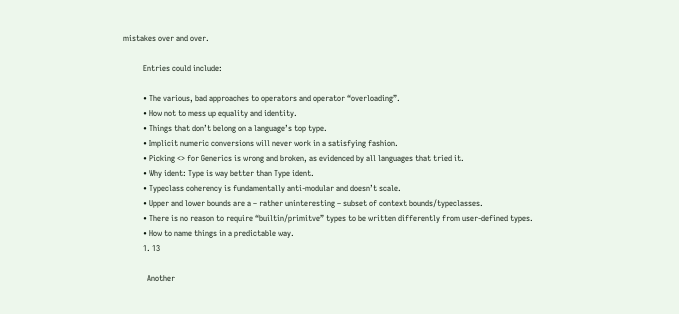mistakes over and over.

          Entries could include:

          • The various, bad approaches to operators and operator “overloading”.
          • How not to mess up equality and identity.
          • Things that don’t belong on a language’s top type.
          • Implicit numeric conversions will never work in a satisfying fashion.
          • Picking <> for Generics is wrong and broken, as evidenced by all languages that tried it.
          • Why ident: Type is way better than Type ident.
          • Typeclass coherency is fundamentally anti-modular and doesn’t scale.
          • Upper and lower bounds are a – rather uninteresting – subset of context bounds/typeclasses.
          • There is no reason to require “builtin/primitve” types to be written differently from user-defined types.
          • How to name things in a predictable way.
          1. 13

            Another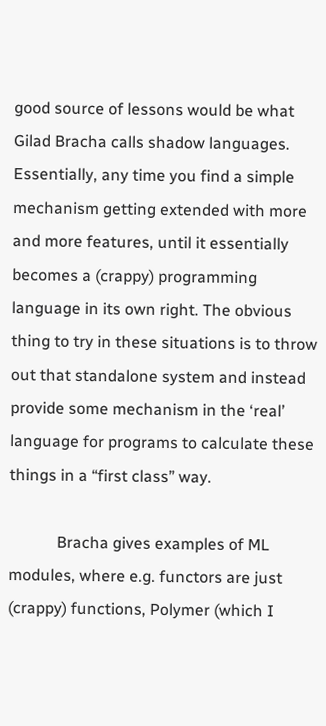good source of lessons would be what Gilad Bracha calls shadow languages. Essentially, any time you find a simple mechanism getting extended with more and more features, until it essentially becomes a (crappy) programming language in its own right. The obvious thing to try in these situations is to throw out that standalone system and instead provide some mechanism in the ‘real’ language for programs to calculate these things in a “first class” way.

            Bracha gives examples of ML modules, where e.g. functors are just (crappy) functions, Polymer (which I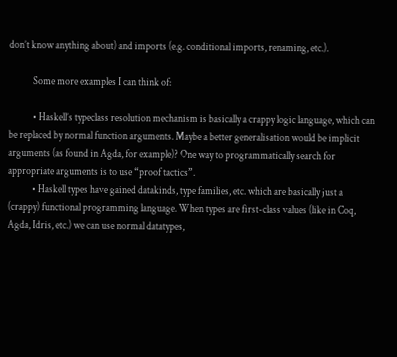don’t know anything about) and imports (e.g. conditional imports, renaming, etc.).

            Some more examples I can think of:

            • Haskell’s typeclass resolution mechanism is basically a crappy logic language, which can be replaced by normal function arguments. Maybe a better generalisation would be implicit arguments (as found in Agda, for example)? One way to programmatically search for appropriate arguments is to use “proof tactics”.
            • Haskell types have gained datakinds, type families, etc. which are basically just a (crappy) functional programming language. When types are first-class values (like in Coq, Agda, Idris, etc.) we can use normal datatypes,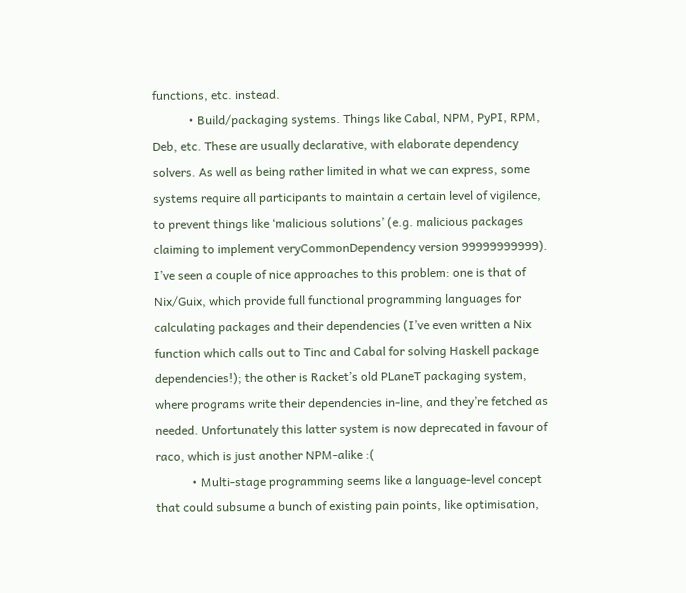functions, etc. instead.
            • Build/packaging systems. Things like Cabal, NPM, PyPI, RPM, Deb, etc. These are usually declarative, with elaborate dependency solvers. As well as being rather limited in what we can express, some systems require all participants to maintain a certain level of vigilence, to prevent things like ‘malicious solutions’ (e.g. malicious packages claiming to implement veryCommonDependency version 99999999999). I’ve seen a couple of nice approaches to this problem: one is that of Nix/Guix, which provide full functional programming languages for calculating packages and their dependencies (I’ve even written a Nix function which calls out to Tinc and Cabal for solving Haskell package dependencies!); the other is Racket’s old PLaneT packaging system, where programs write their dependencies in-line, and they’re fetched as needed. Unfortunately this latter system is now deprecated in favour of raco, which is just another NPM-alike :(
            • Multi-stage programming seems like a language-level concept that could subsume a bunch of existing pain points, like optimisation,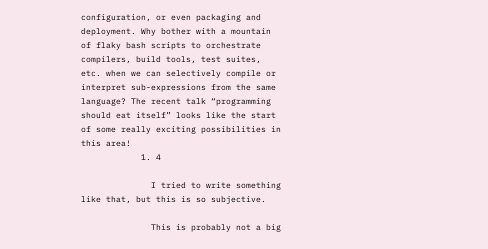configuration, or even packaging and deployment. Why bother with a mountain of flaky bash scripts to orchestrate compilers, build tools, test suites, etc. when we can selectively compile or interpret sub-expressions from the same language? The recent talk “programming should eat itself” looks like the start of some really exciting possibilities in this area!
            1. 4

              I tried to write something like that, but this is so subjective.

              This is probably not a big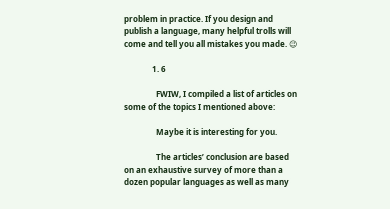problem in practice. If you design and publish a language, many helpful trolls will come and tell you all mistakes you made. 😉

              1. 6

                FWIW, I compiled a list of articles on some of the topics I mentioned above:

                Maybe it is interesting for you.

                The articles’ conclusion are based on an exhaustive survey of more than a dozen popular languages as well as many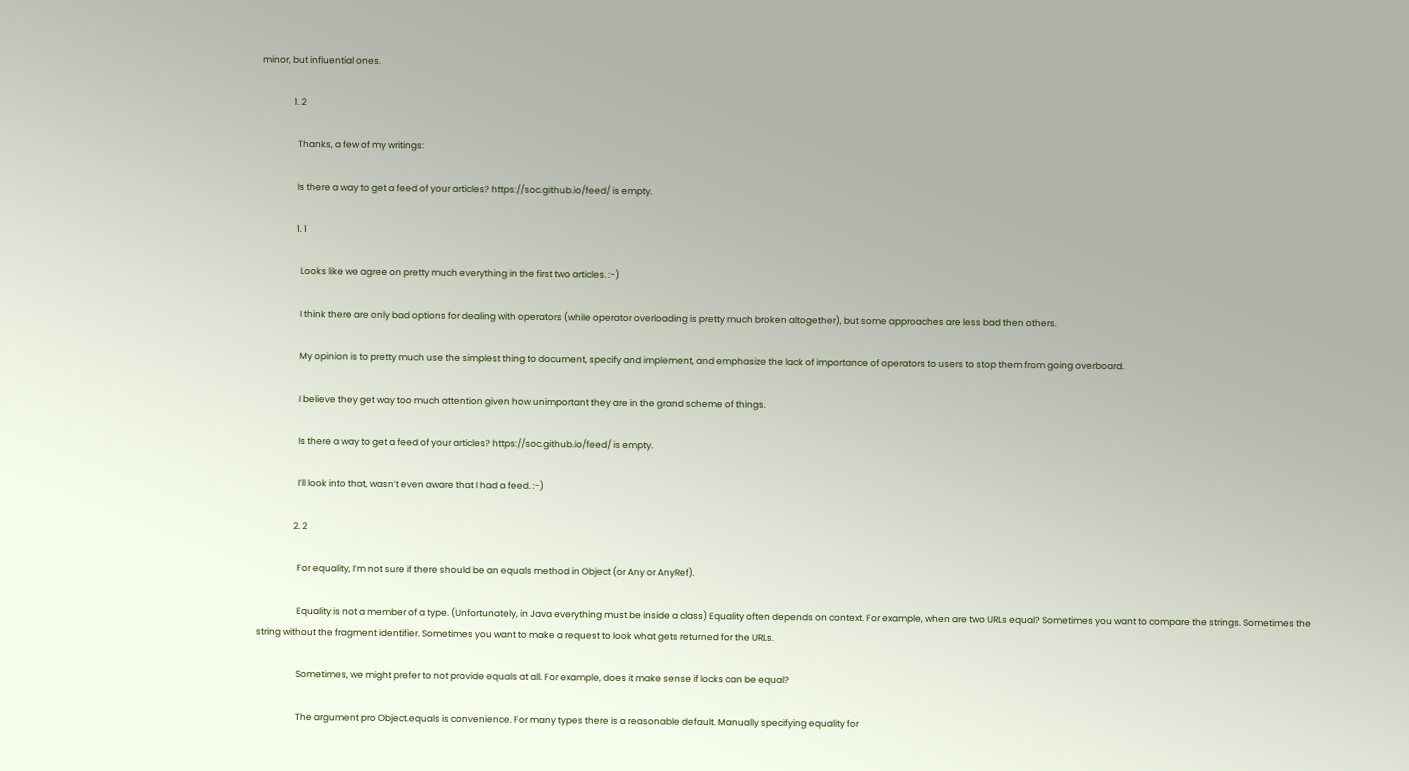minor, but influential ones.

                1. 2

                  Thanks, a few of my writings:

                  Is there a way to get a feed of your articles? https://soc.github.io/feed/ is empty.

                  1. 1

                    Looks like we agree on pretty much everything in the first two articles. :-)

                    I think there are only bad options for dealing with operators (while operator overloading is pretty much broken altogether), but some approaches are less bad then others.

                    My opinion is to pretty much use the simplest thing to document, specify and implement, and emphasize the lack of importance of operators to users to stop them from going overboard.

                    I believe they get way too much attention given how unimportant they are in the grand scheme of things.

                    Is there a way to get a feed of your articles? https://soc.github.io/feed/ is empty.

                    I’ll look into that, wasn’t even aware that I had a feed. :-)

                  2. 2

                    For equality, I’m not sure if there should be an equals method in Object (or Any or AnyRef).

                    Equality is not a member of a type. (Unfortunately, in Java everything must be inside a class) Equality often depends on context. For example, when are two URLs equal? Sometimes you want to compare the strings. Sometimes the string without the fragment identifier. Sometimes you want to make a request to look what gets returned for the URLs.

                    Sometimes, we might prefer to not provide equals at all. For example, does it make sense if locks can be equal?

                    The argument pro Object.equals is convenience. For many types there is a reasonable default. Manually specifying equality for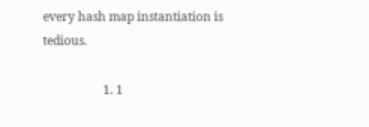every hash map instantiation is tedious.

                    1. 1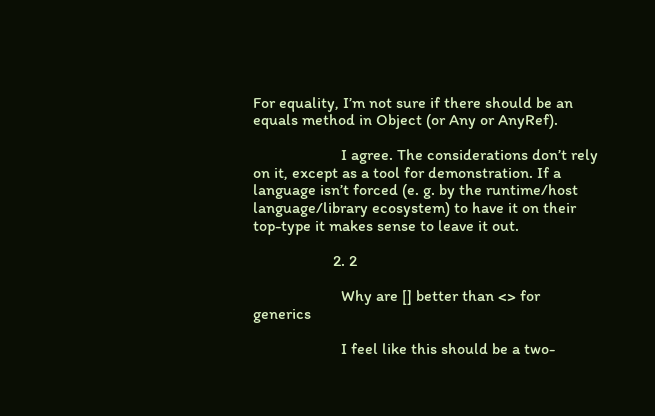For equality, I’m not sure if there should be an equals method in Object (or Any or AnyRef).

                      I agree. The considerations don’t rely on it, except as a tool for demonstration. If a language isn’t forced (e. g. by the runtime/host language/library ecosystem) to have it on their top-type it makes sense to leave it out.

                    2. 2

                      Why are [] better than <> for generics

                      I feel like this should be a two-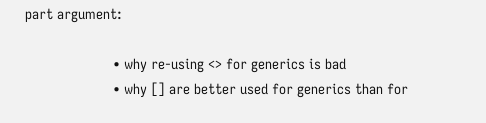part argument:

                      • why re-using <> for generics is bad
                      • why [] are better used for generics than for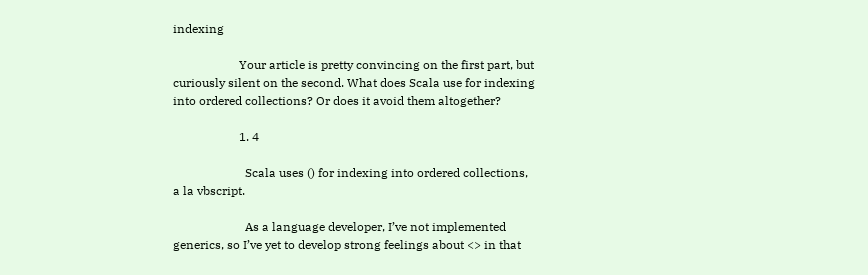indexing

                      Your article is pretty convincing on the first part, but curiously silent on the second. What does Scala use for indexing into ordered collections? Or does it avoid them altogether?

                      1. 4

                        Scala uses () for indexing into ordered collections, a la vbscript.

                        As a language developer, I’ve not implemented generics, so I’ve yet to develop strong feelings about <> in that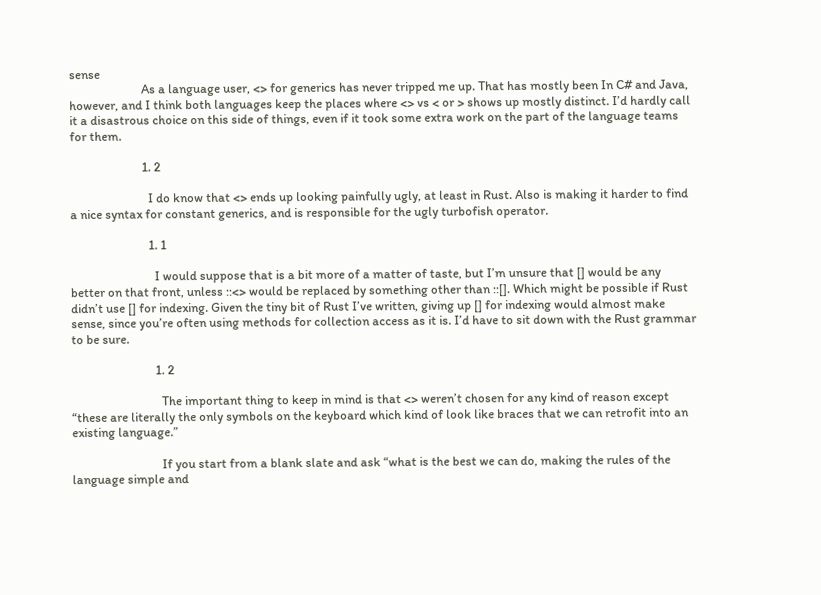sense
                        As a language user, <> for generics has never tripped me up. That has mostly been In C# and Java, however, and I think both languages keep the places where <> vs < or > shows up mostly distinct. I’d hardly call it a disastrous choice on this side of things, even if it took some extra work on the part of the language teams for them.

                        1. 2

                          I do know that <> ends up looking painfully ugly, at least in Rust. Also is making it harder to find a nice syntax for constant generics, and is responsible for the ugly turbofish operator.

                          1. 1

                            I would suppose that is a bit more of a matter of taste, but I’m unsure that [] would be any better on that front, unless ::<> would be replaced by something other than ::[]. Which might be possible if Rust didn’t use [] for indexing. Given the tiny bit of Rust I’ve written, giving up [] for indexing would almost make sense, since you’re often using methods for collection access as it is. I’d have to sit down with the Rust grammar to be sure.

                            1. 2

                              The important thing to keep in mind is that <> weren’t chosen for any kind of reason except “these are literally the only symbols on the keyboard which kind of look like braces that we can retrofit into an existing language.”

                              If you start from a blank slate and ask “what is the best we can do, making the rules of the language simple and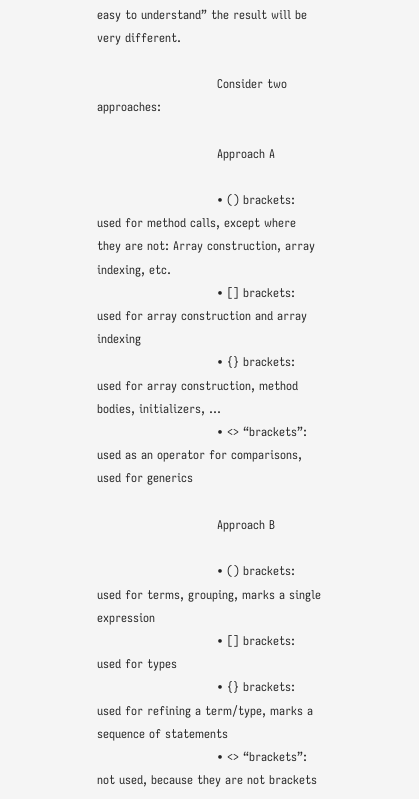easy to understand” the result will be very different.

                              Consider two approaches:

                              Approach A

                              • () brackets: used for method calls, except where they are not: Array construction, array indexing, etc.
                              • [] brackets: used for array construction and array indexing
                              • {} brackets: used for array construction, method bodies, initializers, …
                              • <> “brackets”: used as an operator for comparisons, used for generics

                              Approach B

                              • () brackets: used for terms, grouping, marks a single expression
                              • [] brackets: used for types
                              • {} brackets: used for refining a term/type, marks a sequence of statements
                              • <> “brackets”: not used, because they are not brackets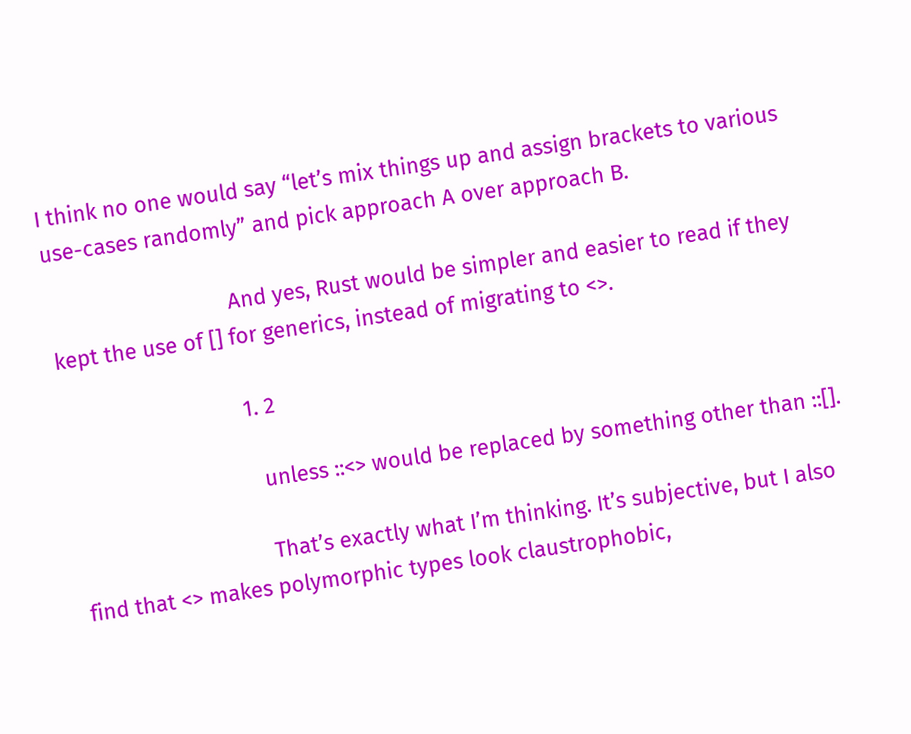I think no one would say “let’s mix things up and assign brackets to various use-cases randomly” and pick approach A over approach B.

                              And yes, Rust would be simpler and easier to read if they kept the use of [] for generics, instead of migrating to <>.

                              1. 2

                                unless ::<> would be replaced by something other than ::[].

                                That’s exactly what I’m thinking. It’s subjective, but I also find that <> makes polymorphic types look claustrophobic,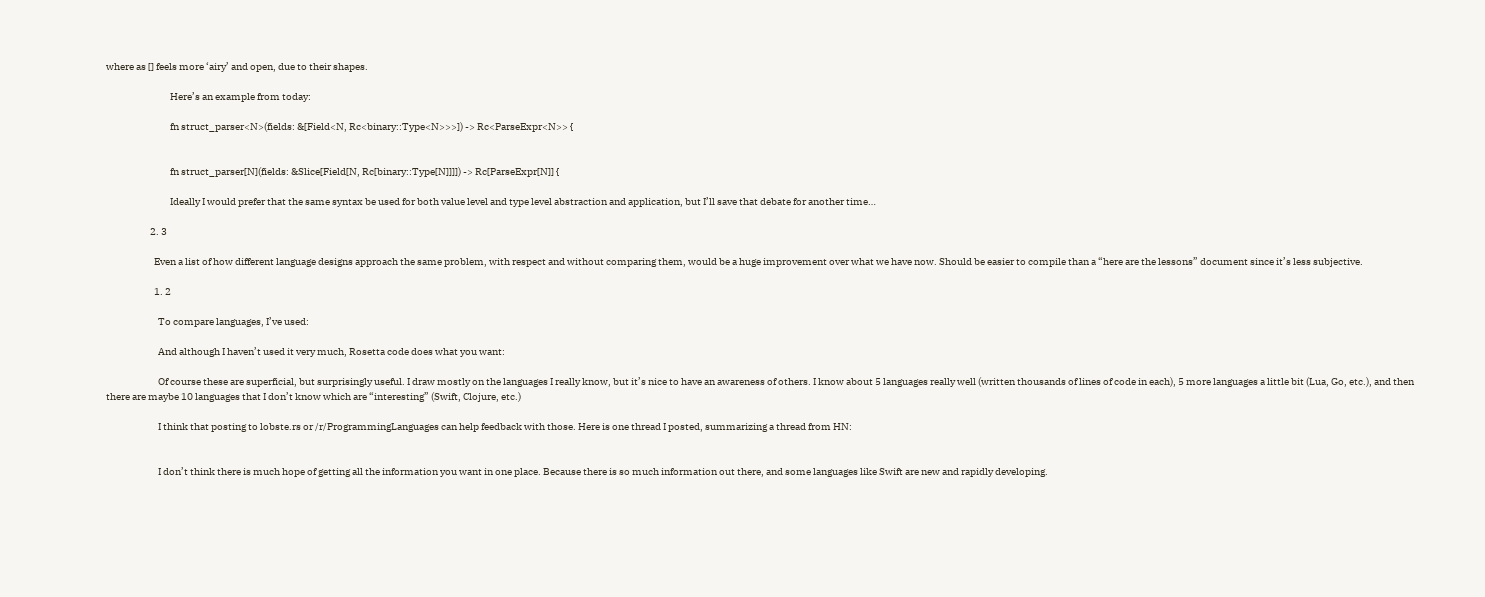where as [] feels more ‘airy’ and open, due to their shapes.

                                Here’s an example from today:

                                fn struct_parser<N>(fields: &[Field<N, Rc<binary::Type<N>>>]) -> Rc<ParseExpr<N>> {


                                fn struct_parser[N](fields: &Slice[Field[N, Rc[binary::Type[N]]]]) -> Rc[ParseExpr[N]] {

                                Ideally I would prefer that the same syntax be used for both value level and type level abstraction and application, but I’ll save that debate for another time…

                      2. 3

                        Even a list of how different language designs approach the same problem, with respect and without comparing them, would be a huge improvement over what we have now. Should be easier to compile than a “here are the lessons” document since it’s less subjective.

                        1. 2

                          To compare languages, I’ve used:

                          And although I haven’t used it very much, Rosetta code does what you want:

                          Of course these are superficial, but surprisingly useful. I draw mostly on the languages I really know, but it’s nice to have an awareness of others. I know about 5 languages really well (written thousands of lines of code in each), 5 more languages a little bit (Lua, Go, etc.), and then there are maybe 10 languages that I don’t know which are “interesting” (Swift, Clojure, etc.)

                          I think that posting to lobste.rs or /r/ProgrammingLanguages can help feedback with those. Here is one thread I posted, summarizing a thread from HN:


                          I don’t think there is much hope of getting all the information you want in one place. Because there is so much information out there, and some languages like Swift are new and rapidly developing.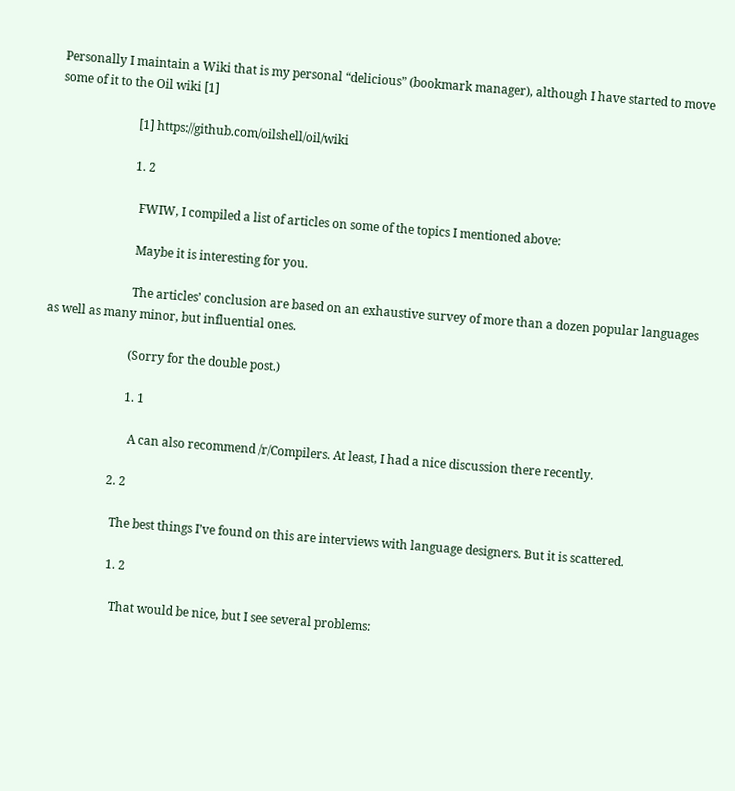Personally I maintain a Wiki that is my personal “delicious” (bookmark manager), although I have started to move some of it to the Oil wiki [1]

                          [1] https://github.com/oilshell/oil/wiki

                          1. 2

                            FWIW, I compiled a list of articles on some of the topics I mentioned above:

                            Maybe it is interesting for you.

                            The articles’ conclusion are based on an exhaustive survey of more than a dozen popular languages as well as many minor, but influential ones.

                            (Sorry for the double post.)

                            1. 1

                              A can also recommend /r/Compilers. At least, I had a nice discussion there recently.

                        2. 2

                          The best things I’ve found on this are interviews with language designers. But it is scattered.

                          1. 2

                            That would be nice, but I see several problems: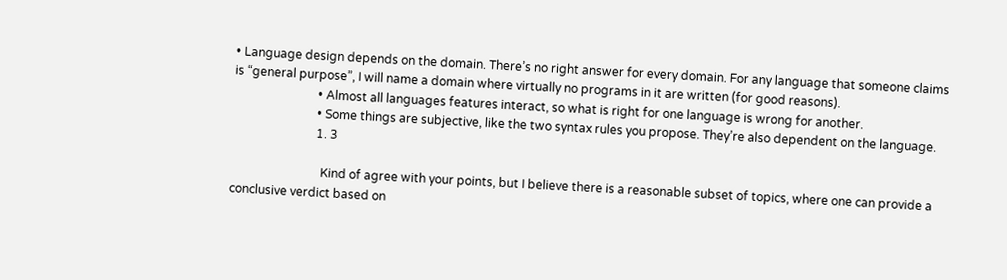• Language design depends on the domain. There’s no right answer for every domain. For any language that someone claims is “general purpose”, I will name a domain where virtually no programs in it are written (for good reasons).
                            • Almost all languages features interact, so what is right for one language is wrong for another.
                            • Some things are subjective, like the two syntax rules you propose. They’re also dependent on the language.
                            1. 3

                              Kind of agree with your points, but I believe there is a reasonable subset of topics, where one can provide a conclusive verdict based on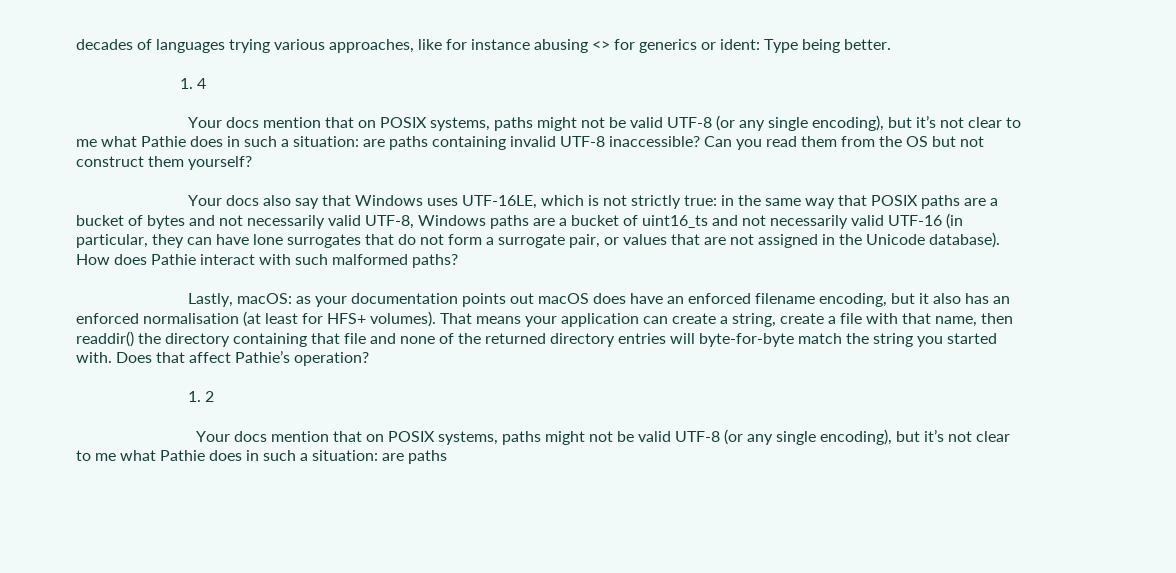decades of languages trying various approaches, like for instance abusing <> for generics or ident: Type being better.

                          1. 4

                            Your docs mention that on POSIX systems, paths might not be valid UTF-8 (or any single encoding), but it’s not clear to me what Pathie does in such a situation: are paths containing invalid UTF-8 inaccessible? Can you read them from the OS but not construct them yourself?

                            Your docs also say that Windows uses UTF-16LE, which is not strictly true: in the same way that POSIX paths are a bucket of bytes and not necessarily valid UTF-8, Windows paths are a bucket of uint16_ts and not necessarily valid UTF-16 (in particular, they can have lone surrogates that do not form a surrogate pair, or values that are not assigned in the Unicode database). How does Pathie interact with such malformed paths?

                            Lastly, macOS: as your documentation points out macOS does have an enforced filename encoding, but it also has an enforced normalisation (at least for HFS+ volumes). That means your application can create a string, create a file with that name, then readdir() the directory containing that file and none of the returned directory entries will byte-for-byte match the string you started with. Does that affect Pathie’s operation?

                            1. 2

                              Your docs mention that on POSIX systems, paths might not be valid UTF-8 (or any single encoding), but it’s not clear to me what Pathie does in such a situation: are paths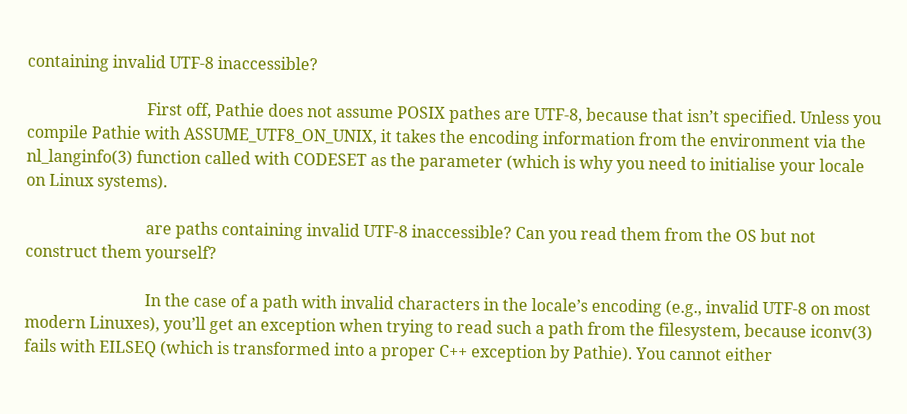containing invalid UTF-8 inaccessible?

                              First off, Pathie does not assume POSIX pathes are UTF-8, because that isn’t specified. Unless you compile Pathie with ASSUME_UTF8_ON_UNIX, it takes the encoding information from the environment via the nl_langinfo(3) function called with CODESET as the parameter (which is why you need to initialise your locale on Linux systems).

                              are paths containing invalid UTF-8 inaccessible? Can you read them from the OS but not construct them yourself?

                              In the case of a path with invalid characters in the locale’s encoding (e.g., invalid UTF-8 on most modern Linuxes), you’ll get an exception when trying to read such a path from the filesystem, because iconv(3) fails with EILSEQ (which is transformed into a proper C++ exception by Pathie). You cannot either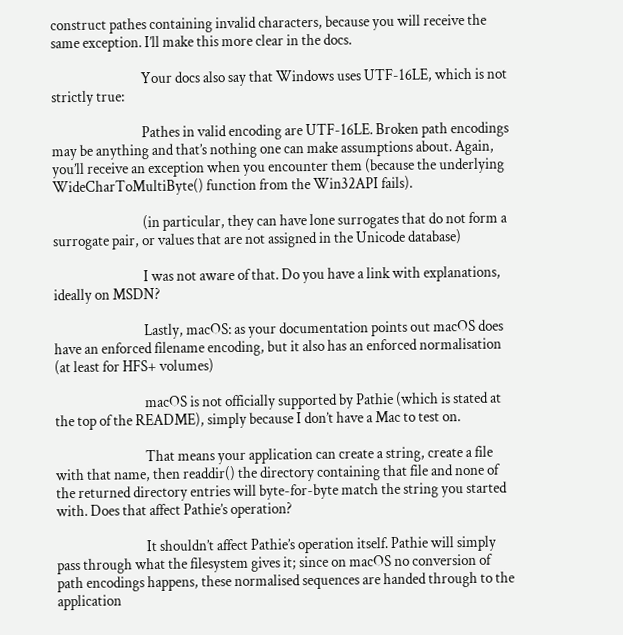construct pathes containing invalid characters, because you will receive the same exception. I’ll make this more clear in the docs.

                              Your docs also say that Windows uses UTF-16LE, which is not strictly true:

                              Pathes in valid encoding are UTF-16LE. Broken path encodings may be anything and that’s nothing one can make assumptions about. Again, you’ll receive an exception when you encounter them (because the underlying WideCharToMultiByte() function from the Win32API fails).

                              (in particular, they can have lone surrogates that do not form a surrogate pair, or values that are not assigned in the Unicode database)

                              I was not aware of that. Do you have a link with explanations, ideally on MSDN?

                              Lastly, macOS: as your documentation points out macOS does have an enforced filename encoding, but it also has an enforced normalisation (at least for HFS+ volumes)

                              macOS is not officially supported by Pathie (which is stated at the top of the README), simply because I don’t have a Mac to test on.

                              That means your application can create a string, create a file with that name, then readdir() the directory containing that file and none of the returned directory entries will byte-for-byte match the string you started with. Does that affect Pathie’s operation?

                              It shouldn’t affect Pathie’s operation itself. Pathie will simply pass through what the filesystem gives it; since on macOS no conversion of path encodings happens, these normalised sequences are handed through to the application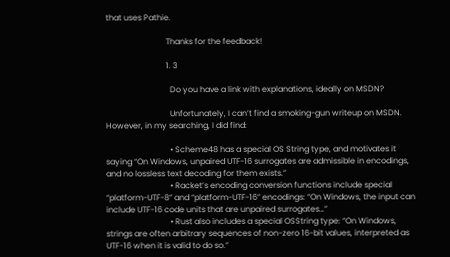that uses Pathie.

                              Thanks for the feedback!

                              1. 3

                                Do you have a link with explanations, ideally on MSDN?

                                Unfortunately, I can’t find a smoking-gun writeup on MSDN. However, in my searching, I did find:

                                • Scheme48 has a special OS String type, and motivates it saying “On Windows, unpaired UTF-16 surrogates are admissible in encodings, and no lossless text decoding for them exists.”
                                • Racket’s encoding conversion functions include special “platform-UTF-8” and “platform-UTF-16” encodings: “On Windows, the input can include UTF-16 code units that are unpaired surrogates…”
                                • Rust also includes a special OSString type: “On Windows, strings are often arbitrary sequences of non-zero 16-bit values, interpreted as UTF-16 when it is valid to do so.”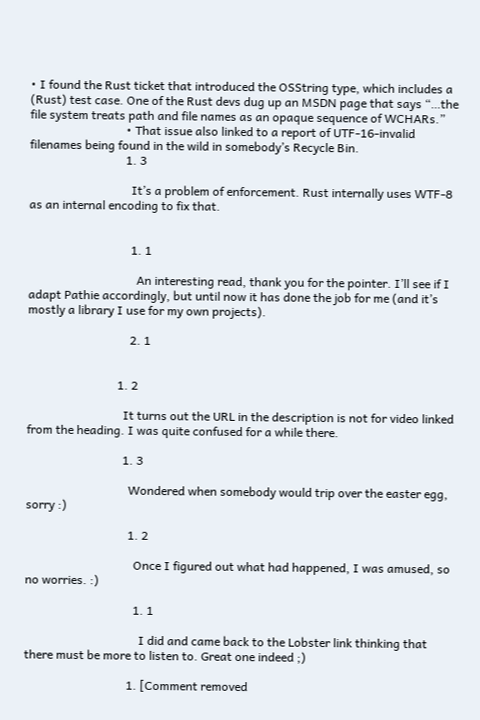• I found the Rust ticket that introduced the OSString type, which includes a (Rust) test case. One of the Rust devs dug up an MSDN page that says “…the file system treats path and file names as an opaque sequence of WCHARs.”
                                • That issue also linked to a report of UTF-16-invalid filenames being found in the wild in somebody’s Recycle Bin.
                                1. 3

                                  It’s a problem of enforcement. Rust internally uses WTF-8 as an internal encoding to fix that.


                                  1. 1

                                    An interesting read, thank you for the pointer. I’ll see if I adapt Pathie accordingly, but until now it has done the job for me (and it’s mostly a library I use for my own projects).

                                  2. 1


                              1. 2

                                It turns out the URL in the description is not for video linked from the heading. I was quite confused for a while there.

                                1. 3

                                  Wondered when somebody would trip over the easter egg, sorry :)

                                  1. 2

                                    Once I figured out what had happened, I was amused, so no worries. :)

                                    1. 1

                                      I did and came back to the Lobster link thinking that there must be more to listen to. Great one indeed ;)

                                  1. [Comment removed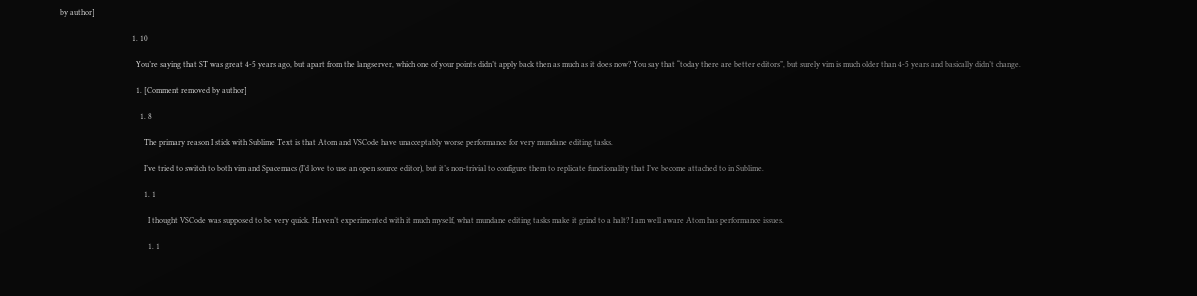by author]

                                    1. 10

                                      You’re saying that ST was great 4-5 years ago, but apart from the langserver, which one of your points didn’t apply back then as much as it does now? You say that “today there are better editors”, but surely vim is much older than 4-5 years and basically didn’t change.

                                      1. [Comment removed by author]

                                        1. 8

                                          The primary reason I stick with Sublime Text is that Atom and VSCode have unacceptably worse performance for very mundane editing tasks.

                                          I’ve tried to switch to both vim and Spacemacs (I’d love to use an open source editor), but it’s non-trivial to configure them to replicate functionality that I’ve become attached to in Sublime.

                                          1. 1

                                            I thought VSCode was supposed to be very quick. Haven’t experimented with it much myself, what mundane editing tasks make it grind to a halt? I am well aware Atom has performance issues.

                                            1. 1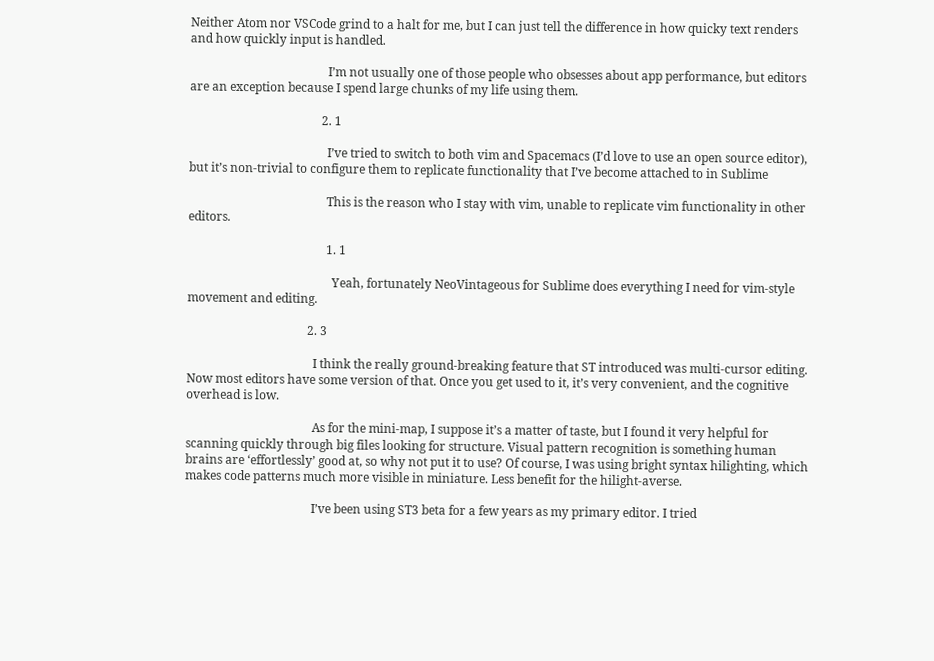Neither Atom nor VSCode grind to a halt for me, but I can just tell the difference in how quicky text renders and how quickly input is handled.

                                              I’m not usually one of those people who obsesses about app performance, but editors are an exception because I spend large chunks of my life using them.

                                            2. 1

                                              I’ve tried to switch to both vim and Spacemacs (I’d love to use an open source editor), but it’s non-trivial to configure them to replicate functionality that I’ve become attached to in Sublime

                                              This is the reason who I stay with vim, unable to replicate vim functionality in other editors.

                                              1. 1

                                                Yeah, fortunately NeoVintageous for Sublime does everything I need for vim-style movement and editing.

                                        2. 3

                                          I think the really ground-breaking feature that ST introduced was multi-cursor editing. Now most editors have some version of that. Once you get used to it, it’s very convenient, and the cognitive overhead is low.

                                          As for the mini-map, I suppose it’s a matter of taste, but I found it very helpful for scanning quickly through big files looking for structure. Visual pattern recognition is something human brains are ‘effortlessly’ good at, so why not put it to use? Of course, I was using bright syntax hilighting, which makes code patterns much more visible in miniature. Less benefit for the hilight-averse.

                                          I’ve been using ST3 beta for a few years as my primary editor. I tried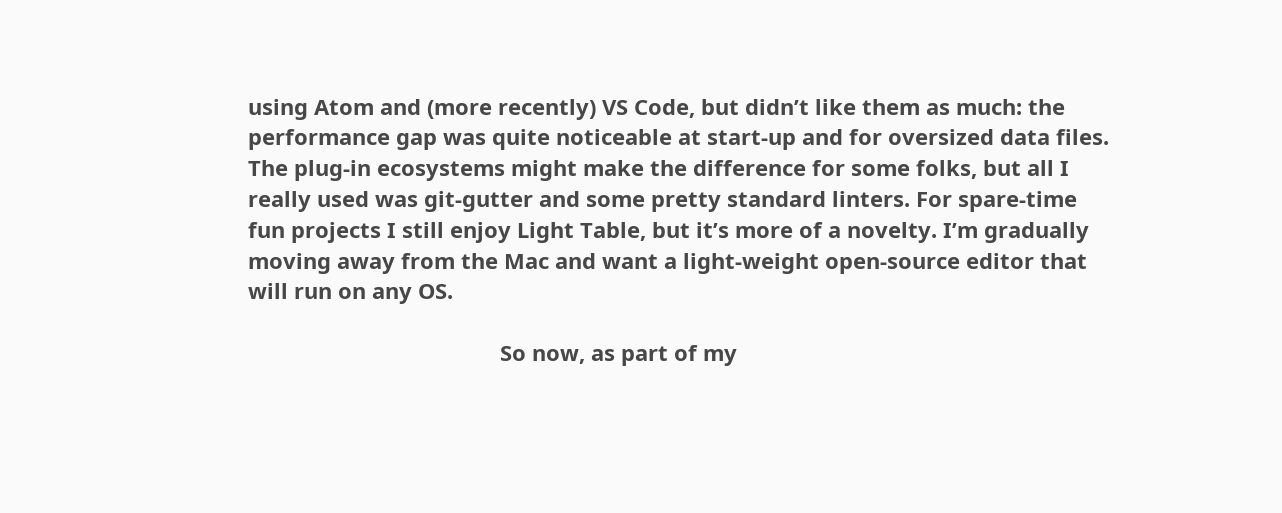using Atom and (more recently) VS Code, but didn’t like them as much: the performance gap was quite noticeable at start-up and for oversized data files. The plug-in ecosystems might make the difference for some folks, but all I really used was git-gutter and some pretty standard linters. For spare-time fun projects I still enjoy Light Table, but it’s more of a novelty. I’m gradually moving away from the Mac and want a light-weight open-source editor that will run on any OS.

                                          So now, as part of my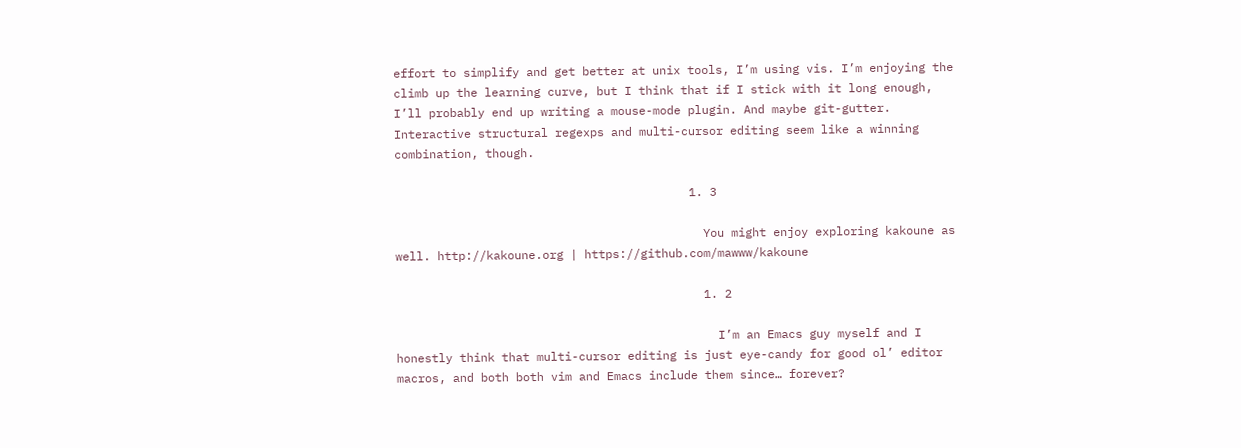effort to simplify and get better at unix tools, I’m using vis. I’m enjoying the climb up the learning curve, but I think that if I stick with it long enough, I’ll probably end up writing a mouse-mode plugin. And maybe git-gutter. Interactive structural regexps and multi-cursor editing seem like a winning combination, though.

                                          1. 3

                                            You might enjoy exploring kakoune as well. http://kakoune.org | https://github.com/mawww/kakoune

                                            1. 2

                                              I’m an Emacs guy myself and I honestly think that multi-cursor editing is just eye-candy for good ol’ editor macros, and both both vim and Emacs include them since… forever?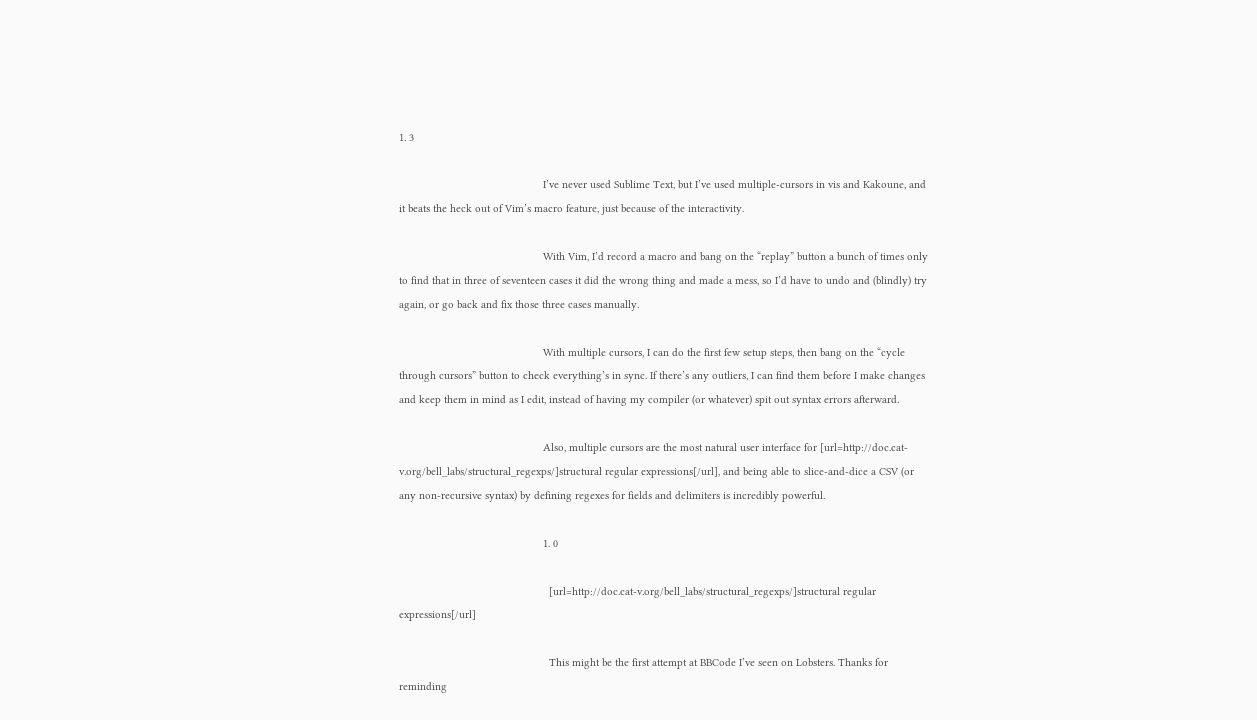1. 3

                                                I’ve never used Sublime Text, but I’ve used multiple-cursors in vis and Kakoune, and it beats the heck out of Vim’s macro feature, just because of the interactivity.

                                                With Vim, I’d record a macro and bang on the “replay” button a bunch of times only to find that in three of seventeen cases it did the wrong thing and made a mess, so I’d have to undo and (blindly) try again, or go back and fix those three cases manually.

                                                With multiple cursors, I can do the first few setup steps, then bang on the “cycle through cursors” button to check everything’s in sync. If there’s any outliers, I can find them before I make changes and keep them in mind as I edit, instead of having my compiler (or whatever) spit out syntax errors afterward.

                                                Also, multiple cursors are the most natural user interface for [url=http://doc.cat-v.org/bell_labs/structural_regexps/]structural regular expressions[/url], and being able to slice-and-dice a CSV (or any non-recursive syntax) by defining regexes for fields and delimiters is incredibly powerful.

                                                1. 0

                                                  [url=http://doc.cat-v.org/bell_labs/structural_regexps/]structural regular expressions[/url]

                                                  This might be the first attempt at BBCode I’ve seen on Lobsters. Thanks for reminding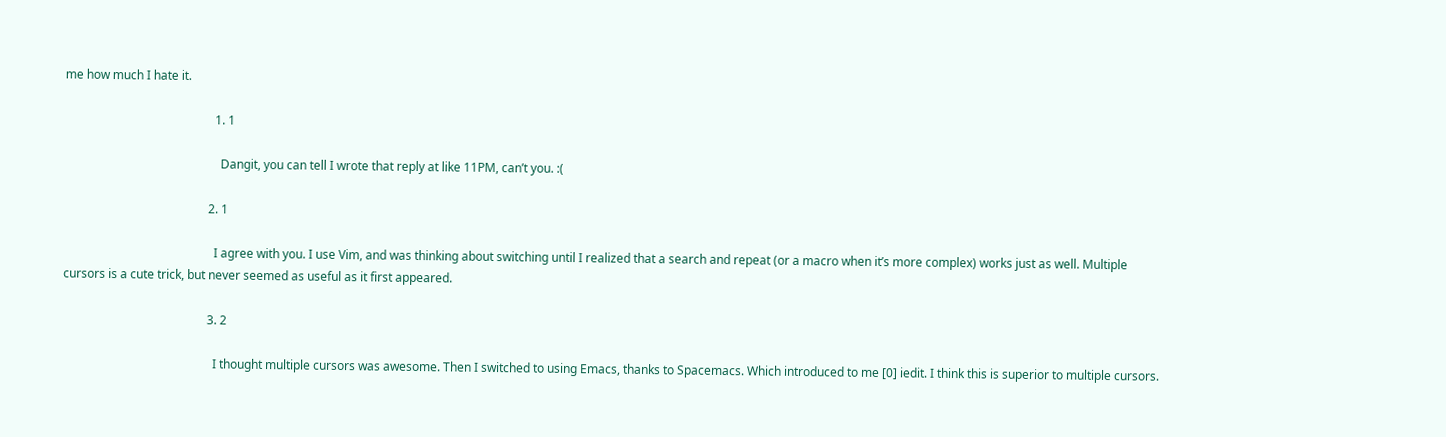me how much I hate it.

                                                  1. 1

                                                    Dangit, you can tell I wrote that reply at like 11PM, can’t you. :(

                                                2. 1

                                                  I agree with you. I use Vim, and was thinking about switching until I realized that a search and repeat (or a macro when it’s more complex) works just as well. Multiple cursors is a cute trick, but never seemed as useful as it first appeared.

                                                3. 2

                                                  I thought multiple cursors was awesome. Then I switched to using Emacs, thanks to Spacemacs. Which introduced to me [0] iedit. I think this is superior to multiple cursors.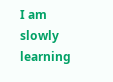I am slowly learning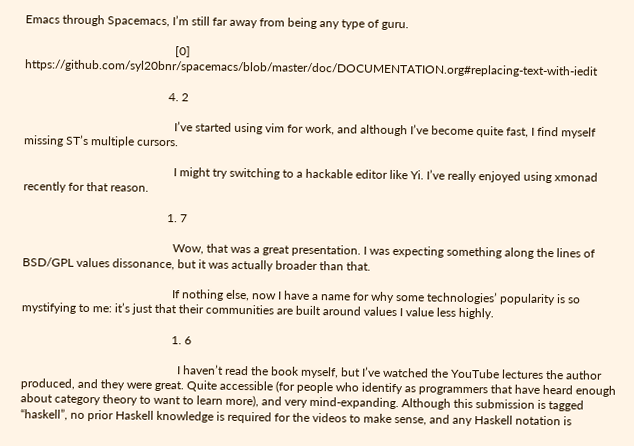Emacs through Spacemacs, I’m still far away from being any type of guru.

                                                  [0] https://github.com/syl20bnr/spacemacs/blob/master/doc/DOCUMENTATION.org#replacing-text-with-iedit

                                                4. 2

                                                  I’ve started using vim for work, and although I’ve become quite fast, I find myself missing ST’s multiple cursors.

                                                  I might try switching to a hackable editor like Yi. I’ve really enjoyed using xmonad recently for that reason.

                                                1. 7

                                                  Wow, that was a great presentation. I was expecting something along the lines of BSD/GPL values dissonance, but it was actually broader than that.

                                                  If nothing else, now I have a name for why some technologies’ popularity is so mystifying to me: it’s just that their communities are built around values I value less highly.

                                                  1. 6

                                                    I haven’t read the book myself, but I’ve watched the YouTube lectures the author produced, and they were great. Quite accessible (for people who identify as programmers that have heard enough about category theory to want to learn more), and very mind-expanding. Although this submission is tagged “haskell”, no prior Haskell knowledge is required for the videos to make sense, and any Haskell notation is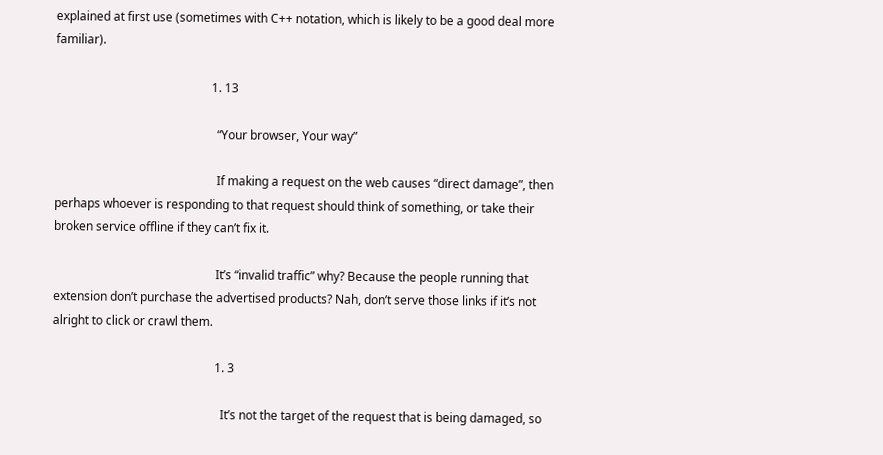explained at first use (sometimes with C++ notation, which is likely to be a good deal more familiar).

                                                    1. 13

                                                      “Your browser, Your way”

                                                      If making a request on the web causes “direct damage”, then perhaps whoever is responding to that request should think of something, or take their broken service offline if they can’t fix it.

                                                      It’s “invalid traffic” why? Because the people running that extension don’t purchase the advertised products? Nah, don’t serve those links if it’s not alright to click or crawl them.

                                                      1. 3

                                                        It’s not the target of the request that is being damaged, so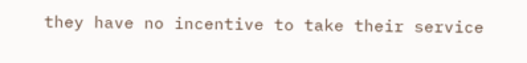they have no incentive to take their service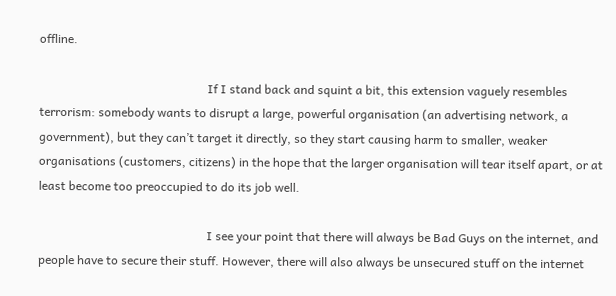offline.

                                                        If I stand back and squint a bit, this extension vaguely resembles terrorism: somebody wants to disrupt a large, powerful organisation (an advertising network, a government), but they can’t target it directly, so they start causing harm to smaller, weaker organisations (customers, citizens) in the hope that the larger organisation will tear itself apart, or at least become too preoccupied to do its job well.

                                                        I see your point that there will always be Bad Guys on the internet, and people have to secure their stuff. However, there will also always be unsecured stuff on the internet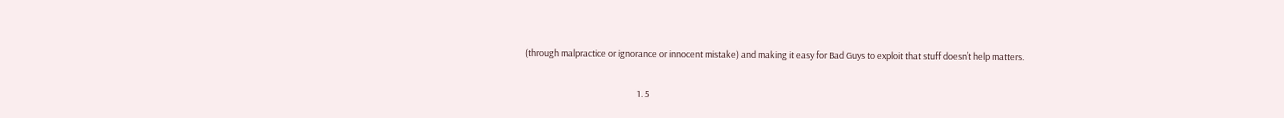(through malpractice or ignorance or innocent mistake) and making it easy for Bad Guys to exploit that stuff doesn’t help matters.

                                                        1. 5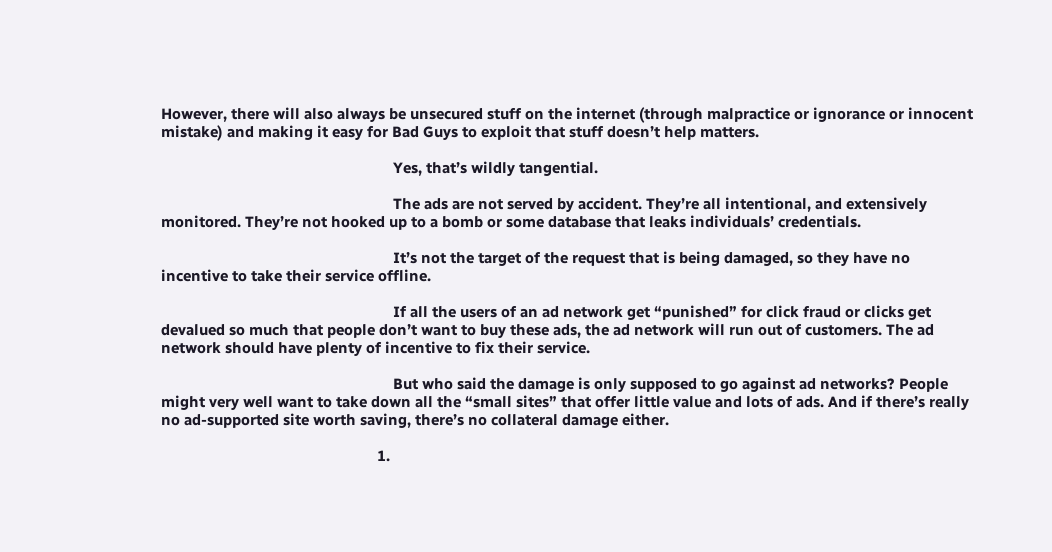However, there will also always be unsecured stuff on the internet (through malpractice or ignorance or innocent mistake) and making it easy for Bad Guys to exploit that stuff doesn’t help matters.

                                                          Yes, that’s wildly tangential.

                                                          The ads are not served by accident. They’re all intentional, and extensively monitored. They’re not hooked up to a bomb or some database that leaks individuals’ credentials.

                                                          It’s not the target of the request that is being damaged, so they have no incentive to take their service offline.

                                                          If all the users of an ad network get “punished” for click fraud or clicks get devalued so much that people don’t want to buy these ads, the ad network will run out of customers. The ad network should have plenty of incentive to fix their service.

                                                          But who said the damage is only supposed to go against ad networks? People might very well want to take down all the “small sites” that offer little value and lots of ads. And if there’s really no ad-supported site worth saving, there’s no collateral damage either.

                                                      1.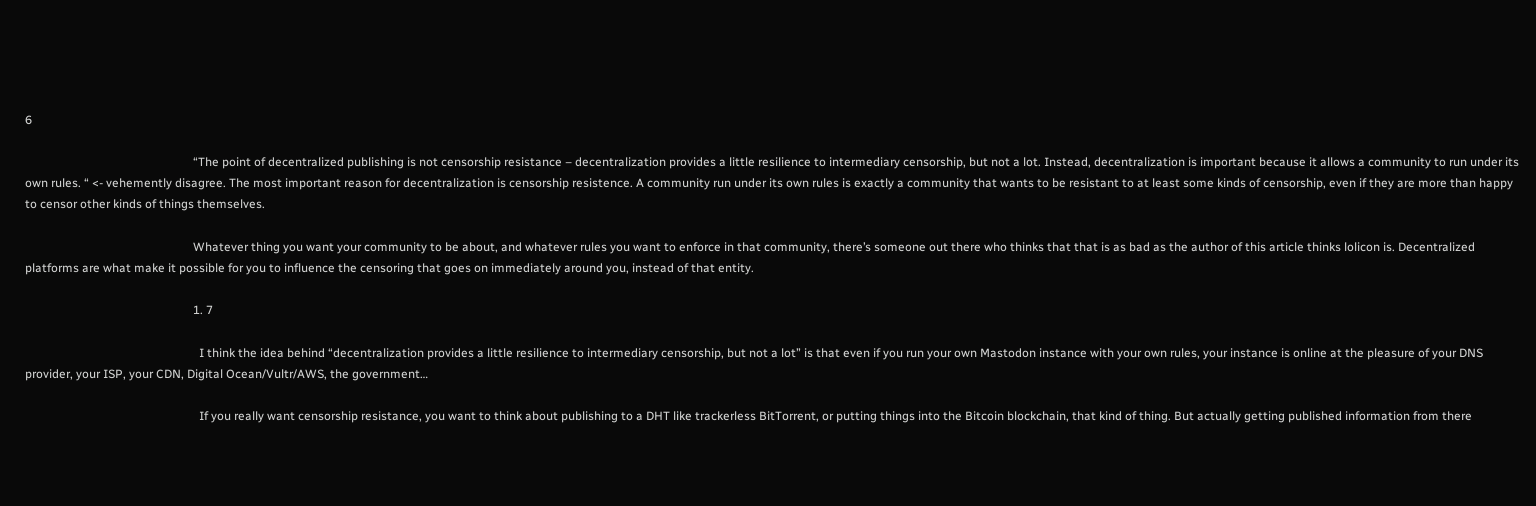6

                                                        “The point of decentralized publishing is not censorship resistance – decentralization provides a little resilience to intermediary censorship, but not a lot. Instead, decentralization is important because it allows a community to run under its own rules. “ <- vehemently disagree. The most important reason for decentralization is censorship resistence. A community run under its own rules is exactly a community that wants to be resistant to at least some kinds of censorship, even if they are more than happy to censor other kinds of things themselves.

                                                        Whatever thing you want your community to be about, and whatever rules you want to enforce in that community, there’s someone out there who thinks that that is as bad as the author of this article thinks lolicon is. Decentralized platforms are what make it possible for you to influence the censoring that goes on immediately around you, instead of that entity.

                                                        1. 7

                                                          I think the idea behind “decentralization provides a little resilience to intermediary censorship, but not a lot” is that even if you run your own Mastodon instance with your own rules, your instance is online at the pleasure of your DNS provider, your ISP, your CDN, Digital Ocean/Vultr/AWS, the government…

                                                          If you really want censorship resistance, you want to think about publishing to a DHT like trackerless BitTorrent, or putting things into the Bitcoin blockchain, that kind of thing. But actually getting published information from there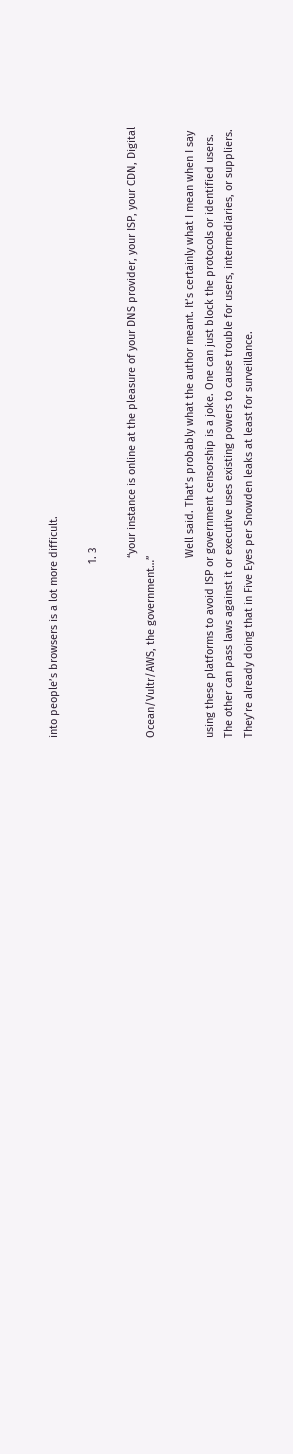into people’s browsers is a lot more difficult.

                                                          1. 3

                                                            “your instance is online at the pleasure of your DNS provider, your ISP, your CDN, Digital Ocean/Vultr/AWS, the government…”

                                                            Well said. That’s probably what the author meant. It’s certainly what I mean when I say using these platforms to avoid ISP or government censorship is a joke. One can just block the protocols or identified users. The other can pass laws against it or executive uses existing powers to cause trouble for users, intermediaries, or suppliers. They’re already doing that in Five Eyes per Snowden leaks at least for surveillance.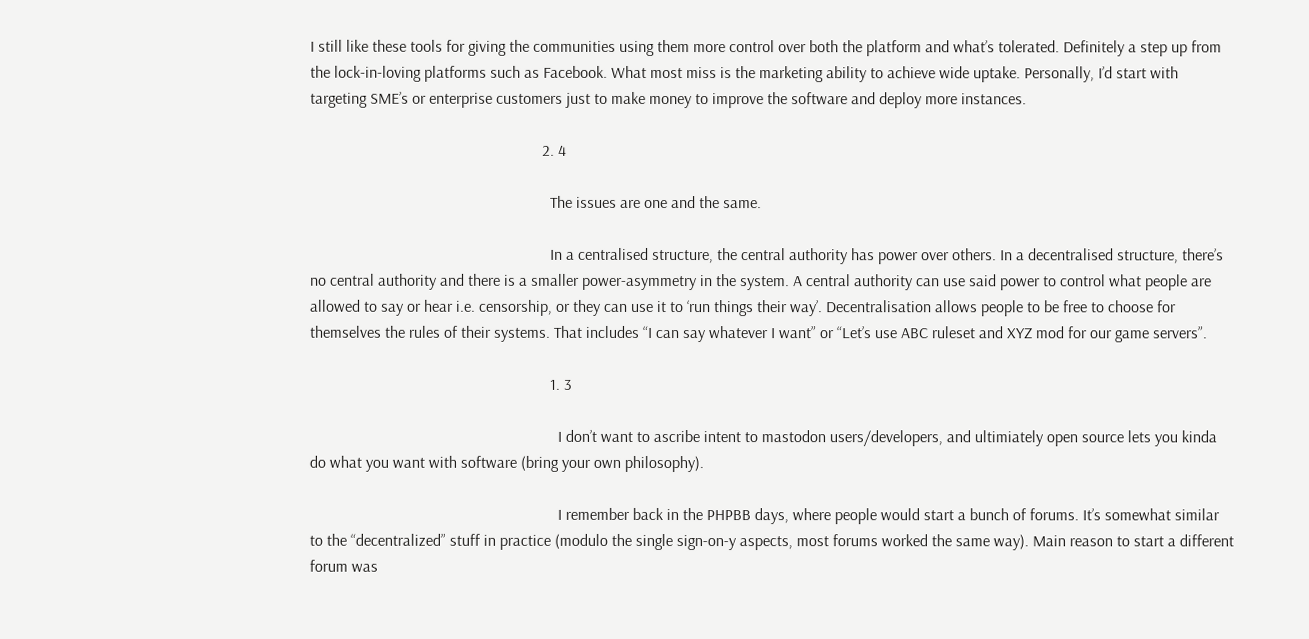I still like these tools for giving the communities using them more control over both the platform and what’s tolerated. Definitely a step up from the lock-in-loving platforms such as Facebook. What most miss is the marketing ability to achieve wide uptake. Personally, I’d start with targeting SME’s or enterprise customers just to make money to improve the software and deploy more instances.

                                                          2. 4

                                                            The issues are one and the same.

                                                            In a centralised structure, the central authority has power over others. In a decentralised structure, there’s no central authority and there is a smaller power-asymmetry in the system. A central authority can use said power to control what people are allowed to say or hear i.e. censorship, or they can use it to ‘run things their way’. Decentralisation allows people to be free to choose for themselves the rules of their systems. That includes “I can say whatever I want” or “Let’s use ABC ruleset and XYZ mod for our game servers”.

                                                            1. 3

                                                              I don’t want to ascribe intent to mastodon users/developers, and ultimiately open source lets you kinda do what you want with software (bring your own philosophy).

                                                              I remember back in the PHPBB days, where people would start a bunch of forums. It’s somewhat similar to the “decentralized” stuff in practice (modulo the single sign-on-y aspects, most forums worked the same way). Main reason to start a different forum was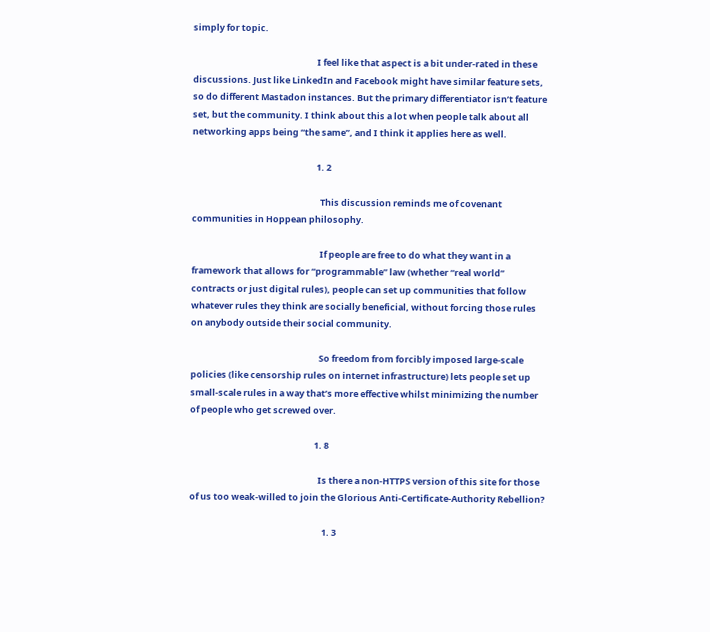simply for topic.

                                                              I feel like that aspect is a bit under-rated in these discussions. Just like LinkedIn and Facebook might have similar feature sets, so do different Mastadon instances. But the primary differentiator isn’t feature set, but the community. I think about this a lot when people talk about all networking apps being “the same”, and I think it applies here as well.

                                                              1. 2

                                                                This discussion reminds me of covenant communities in Hoppean philosophy.

                                                                If people are free to do what they want in a framework that allows for “programmable” law (whether “real world” contracts or just digital rules), people can set up communities that follow whatever rules they think are socially beneficial, without forcing those rules on anybody outside their social community.

                                                                So freedom from forcibly imposed large-scale policies (like censorship rules on internet infrastructure) lets people set up small-scale rules in a way that’s more effective whilst minimizing the number of people who get screwed over.

                                                              1. 8

                                                                Is there a non-HTTPS version of this site for those of us too weak-willed to join the Glorious Anti-Certificate-Authority Rebellion?

                                                                  1. 3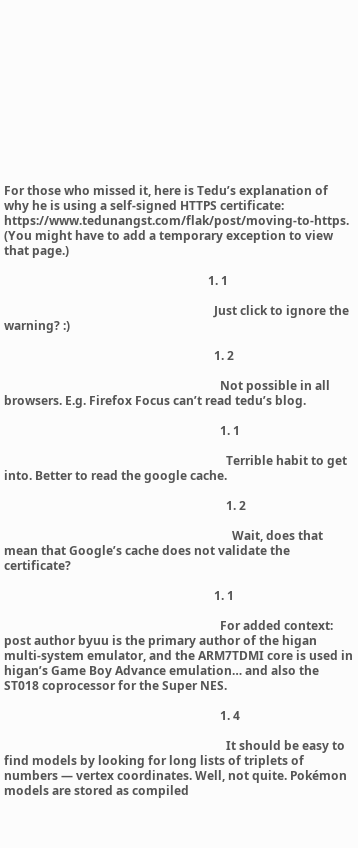For those who missed it, here is Tedu’s explanation of why he is using a self-signed HTTPS certificate: https://www.tedunangst.com/flak/post/moving-to-https. (You might have to add a temporary exception to view that page.)

                                                                    1. 1

                                                                      Just click to ignore the warning? :)

                                                                      1. 2

                                                                        Not possible in all browsers. E.g. Firefox Focus can’t read tedu’s blog.

                                                                        1. 1

                                                                          Terrible habit to get into. Better to read the google cache.

                                                                          1. 2

                                                                            Wait, does that mean that Google’s cache does not validate the certificate?

                                                                      1. 1

                                                                        For added context: post author byuu is the primary author of the higan multi-system emulator, and the ARM7TDMI core is used in higan’s Game Boy Advance emulation… and also the ST018 coprocessor for the Super NES.

                                                                        1. 4

                                                                          It should be easy to find models by looking for long lists of triplets of numbers — vertex coordinates. Well, not quite. Pokémon models are stored as compiled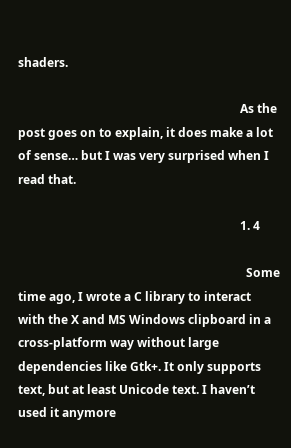shaders.

                                                                          As the post goes on to explain, it does make a lot of sense… but I was very surprised when I read that.

                                                                          1. 4

                                                                            Some time ago, I wrote a C library to interact with the X and MS Windows clipboard in a cross-platform way without large dependencies like Gtk+. It only supports text, but at least Unicode text. I haven’t used it anymore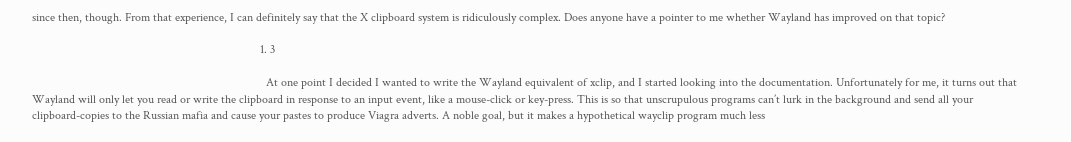since then, though. From that experience, I can definitely say that the X clipboard system is ridiculously complex. Does anyone have a pointer to me whether Wayland has improved on that topic?

                                                                            1. 3

                                                                              At one point I decided I wanted to write the Wayland equivalent of xclip, and I started looking into the documentation. Unfortunately for me, it turns out that Wayland will only let you read or write the clipboard in response to an input event, like a mouse-click or key-press. This is so that unscrupulous programs can’t lurk in the background and send all your clipboard-copies to the Russian mafia and cause your pastes to produce Viagra adverts. A noble goal, but it makes a hypothetical wayclip program much less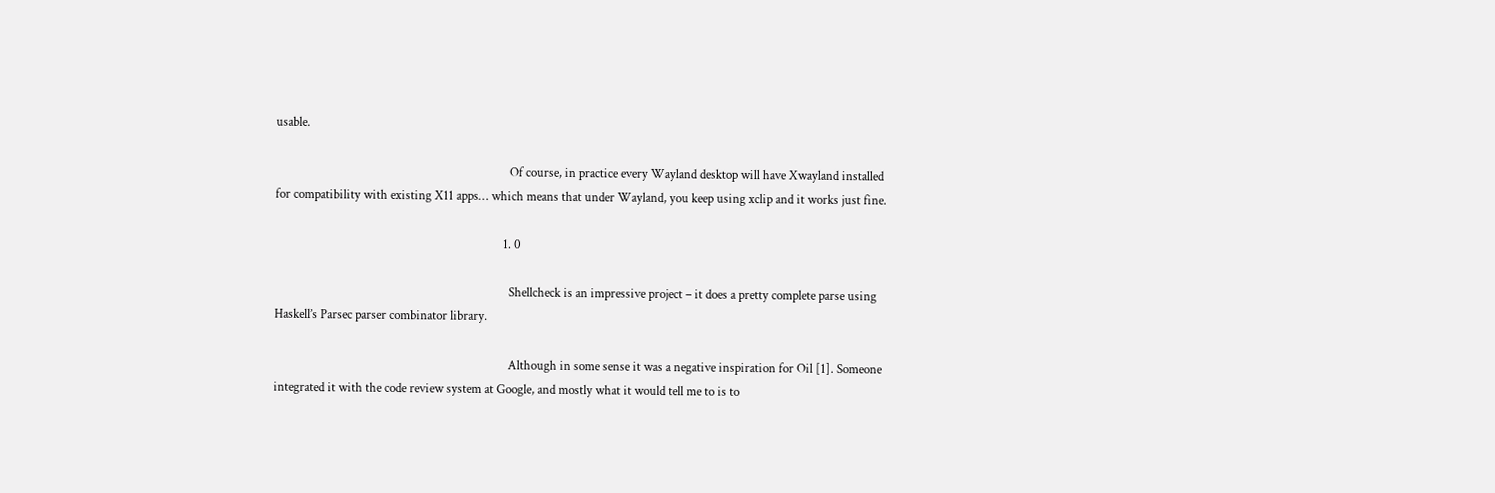usable.

                                                                              Of course, in practice every Wayland desktop will have Xwayland installed for compatibility with existing X11 apps… which means that under Wayland, you keep using xclip and it works just fine.

                                                                            1. 0

                                                                              Shellcheck is an impressive project – it does a pretty complete parse using Haskell’s Parsec parser combinator library.

                                                                              Although in some sense it was a negative inspiration for Oil [1]. Someone integrated it with the code review system at Google, and mostly what it would tell me to is to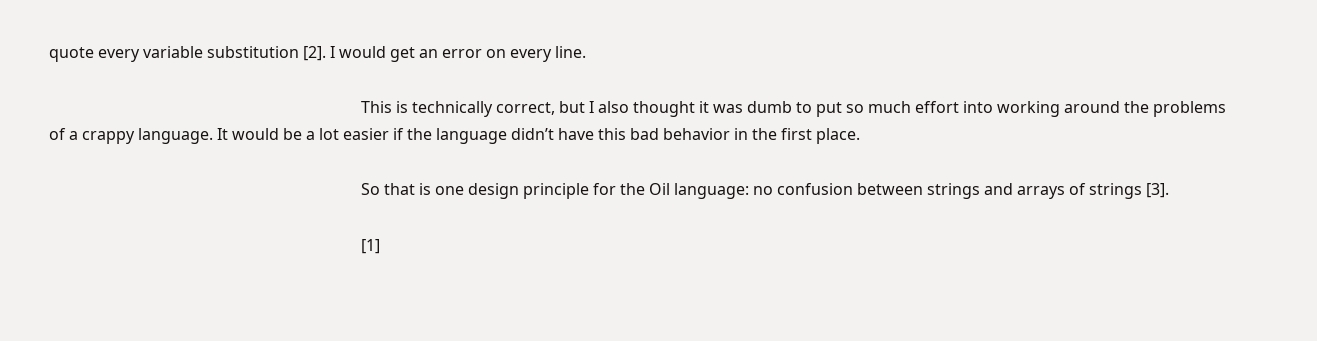quote every variable substitution [2]. I would get an error on every line.

                                                                              This is technically correct, but I also thought it was dumb to put so much effort into working around the problems of a crappy language. It would be a lot easier if the language didn’t have this bad behavior in the first place.

                                                                              So that is one design principle for the Oil language: no confusion between strings and arrays of strings [3].

                                                                              [1]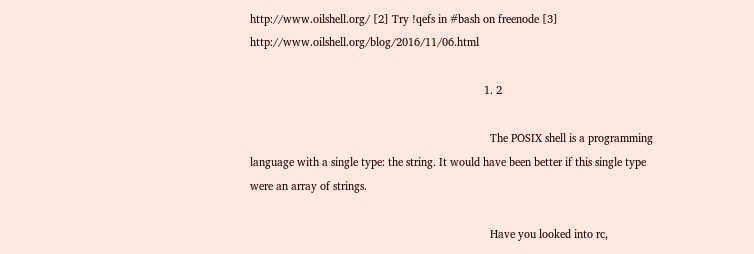http://www.oilshell.org/ [2] Try !qefs in #bash on freenode [3] http://www.oilshell.org/blog/2016/11/06.html

                                                                              1. 2

                                                                                The POSIX shell is a programming language with a single type: the string. It would have been better if this single type were an array of strings.

                                                                                Have you looked into rc,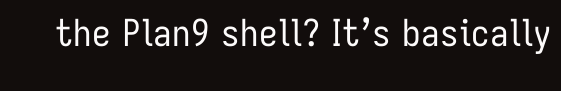the Plan9 shell? It’s basically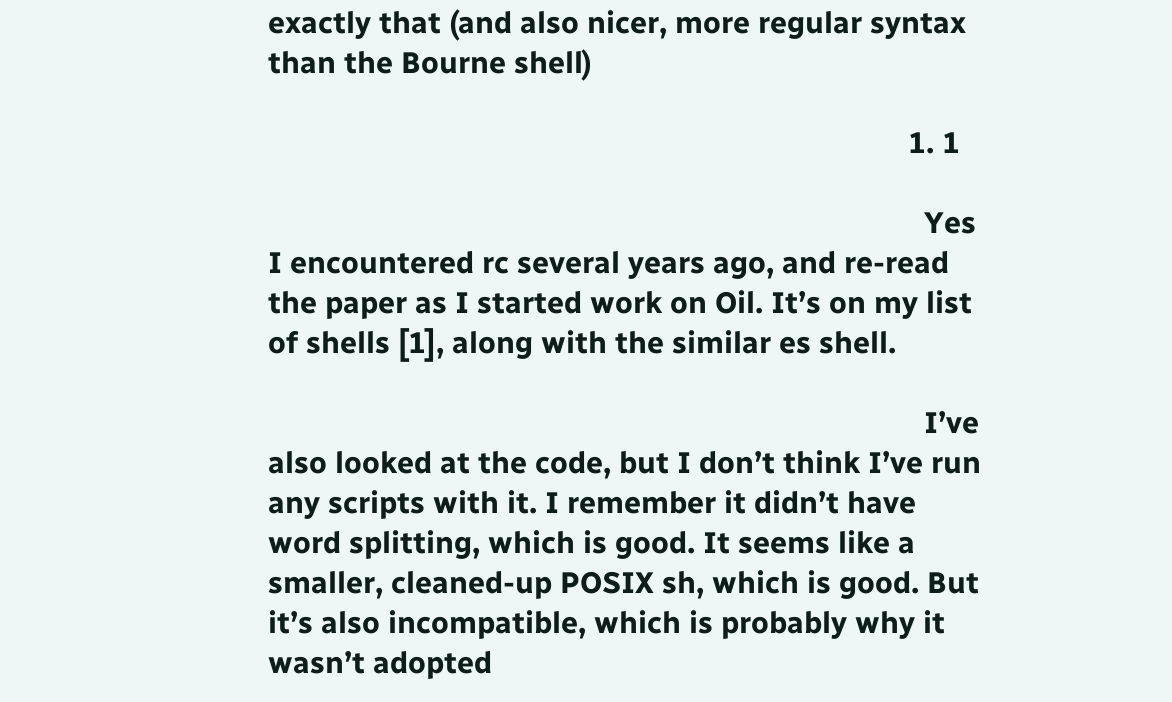exactly that (and also nicer, more regular syntax than the Bourne shell)

                                                                                1. 1

                                                                                  Yes I encountered rc several years ago, and re-read the paper as I started work on Oil. It’s on my list of shells [1], along with the similar es shell.

                                                                                  I’ve also looked at the code, but I don’t think I’ve run any scripts with it. I remember it didn’t have word splitting, which is good. It seems like a smaller, cleaned-up POSIX sh, which is good. But it’s also incompatible, which is probably why it wasn’t adopted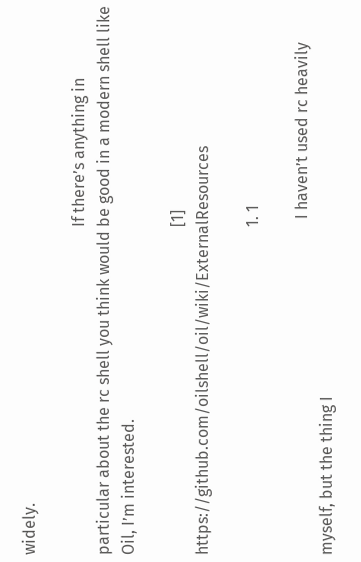widely.

                                                                                  If there’s anything in particular about the rc shell you think would be good in a modern shell like Oil, I’m interested.

                                                                                  [1] https://github.com/oilshell/oil/wiki/ExternalResources

                                                                                  1. 1

                                                                                    I haven’t used rc heavily myself, but the thing I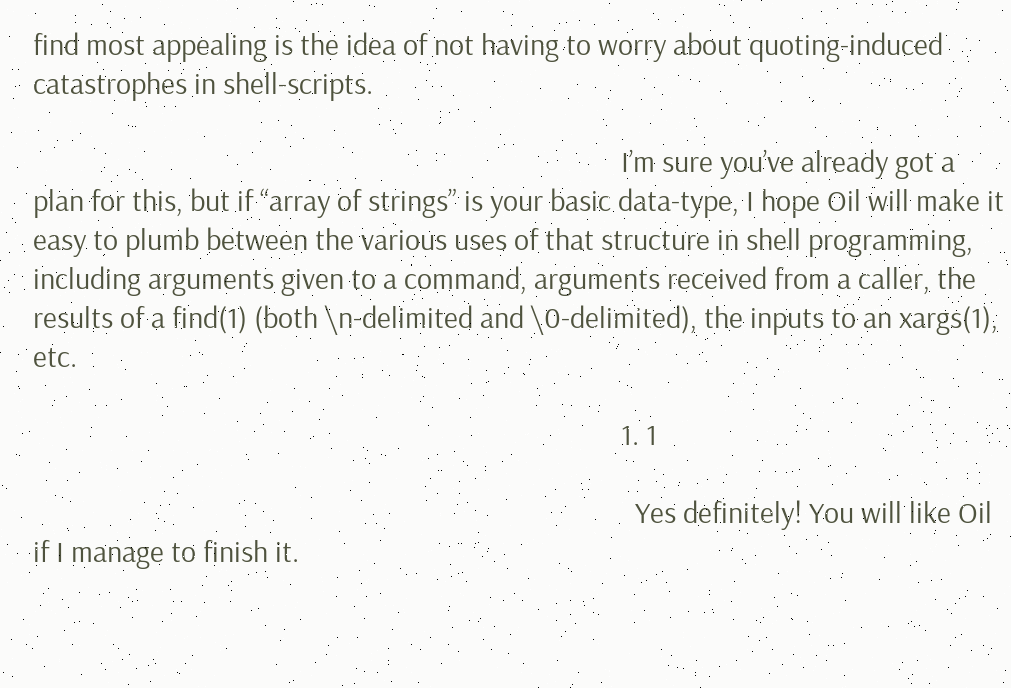find most appealing is the idea of not having to worry about quoting-induced catastrophes in shell-scripts.

                                                                                    I’m sure you’ve already got a plan for this, but if “array of strings” is your basic data-type, I hope Oil will make it easy to plumb between the various uses of that structure in shell programming, including arguments given to a command, arguments received from a caller, the results of a find(1) (both \n-delimited and \0-delimited), the inputs to an xargs(1), etc.

                                                                                    1. 1

                                                                                      Yes definitely! You will like Oil if I manage to finish it.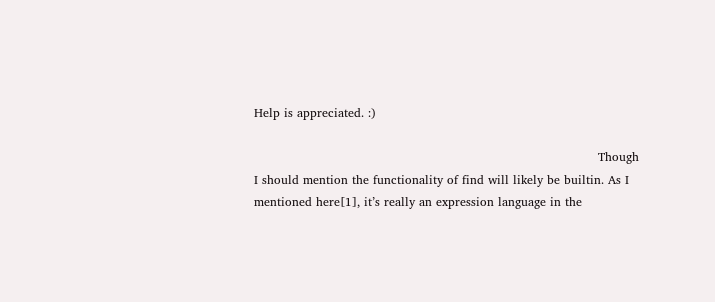Help is appreciated. :)

                                                                                      Though I should mention the functionality of find will likely be builtin. As I mentioned here[1], it’s really an expression language in the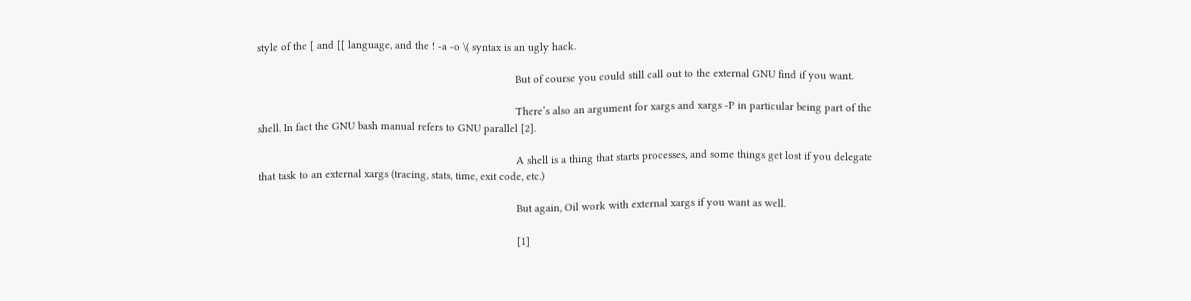style of the [ and [[ language, and the ! -a -o \( syntax is an ugly hack.

                                                                                      But of course you could still call out to the external GNU find if you want.

                                                                                      There’s also an argument for xargs and xargs -P in particular being part of the shell. In fact the GNU bash manual refers to GNU parallel [2].

                                                                                      A shell is a thing that starts processes, and some things get lost if you delegate that task to an external xargs (tracing, stats, time, exit code, etc.)

                                                                                      But again, Oil work with external xargs if you want as well.

                                                                                      [1]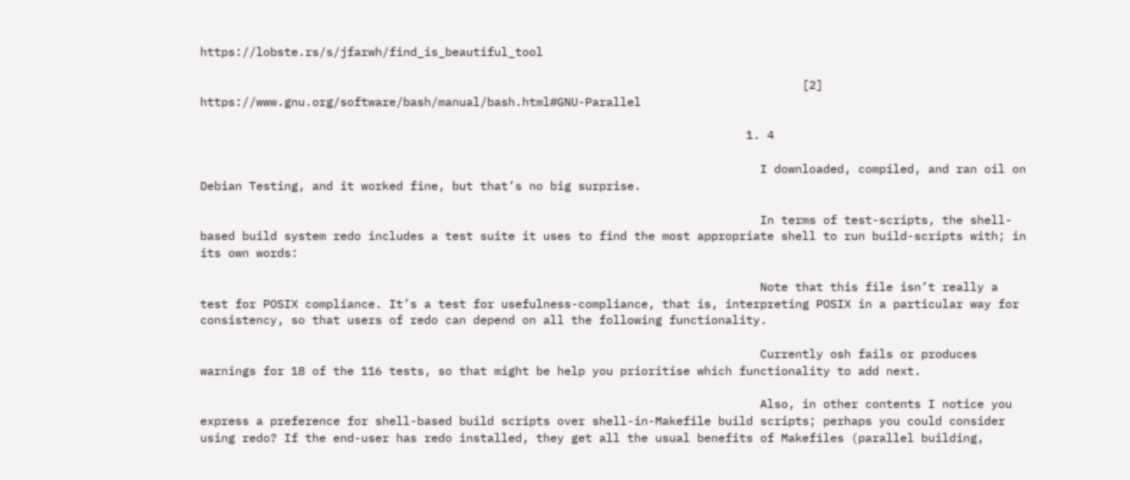https://lobste.rs/s/jfarwh/find_is_beautiful_tool

                                                                                      [2] https://www.gnu.org/software/bash/manual/bash.html#GNU-Parallel

                                                                              1. 4

                                                                                I downloaded, compiled, and ran oil on Debian Testing, and it worked fine, but that’s no big surprise.

                                                                                In terms of test-scripts, the shell-based build system redo includes a test suite it uses to find the most appropriate shell to run build-scripts with; in its own words:

                                                                                Note that this file isn’t really a test for POSIX compliance. It’s a test for usefulness-compliance, that is, interpreting POSIX in a particular way for consistency, so that users of redo can depend on all the following functionality.

                                                                                Currently osh fails or produces warnings for 18 of the 116 tests, so that might be help you prioritise which functionality to add next.

                                                                                Also, in other contents I notice you express a preference for shell-based build scripts over shell-in-Makefile build scripts; perhaps you could consider using redo? If the end-user has redo installed, they get all the usual benefits of Makefiles (parallel building,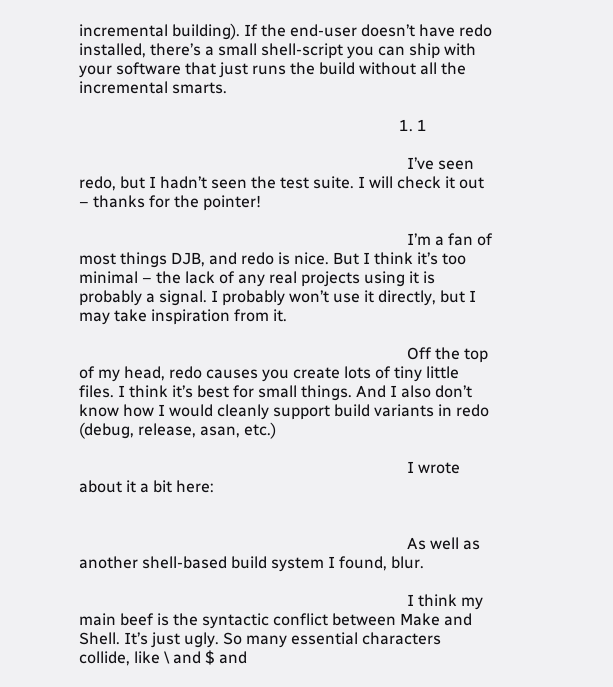incremental building). If the end-user doesn’t have redo installed, there’s a small shell-script you can ship with your software that just runs the build without all the incremental smarts.

                                                                                1. 1

                                                                                  I’ve seen redo, but I hadn’t seen the test suite. I will check it out – thanks for the pointer!

                                                                                  I’m a fan of most things DJB, and redo is nice. But I think it’s too minimal – the lack of any real projects using it is probably a signal. I probably won’t use it directly, but I may take inspiration from it.

                                                                                  Off the top of my head, redo causes you create lots of tiny little files. I think it’s best for small things. And I also don’t know how I would cleanly support build variants in redo (debug, release, asan, etc.)

                                                                                  I wrote about it a bit here:


                                                                                  As well as another shell-based build system I found, blur.

                                                                                  I think my main beef is the syntactic conflict between Make and Shell. It’s just ugly. So many essential characters collide, like \ and $ and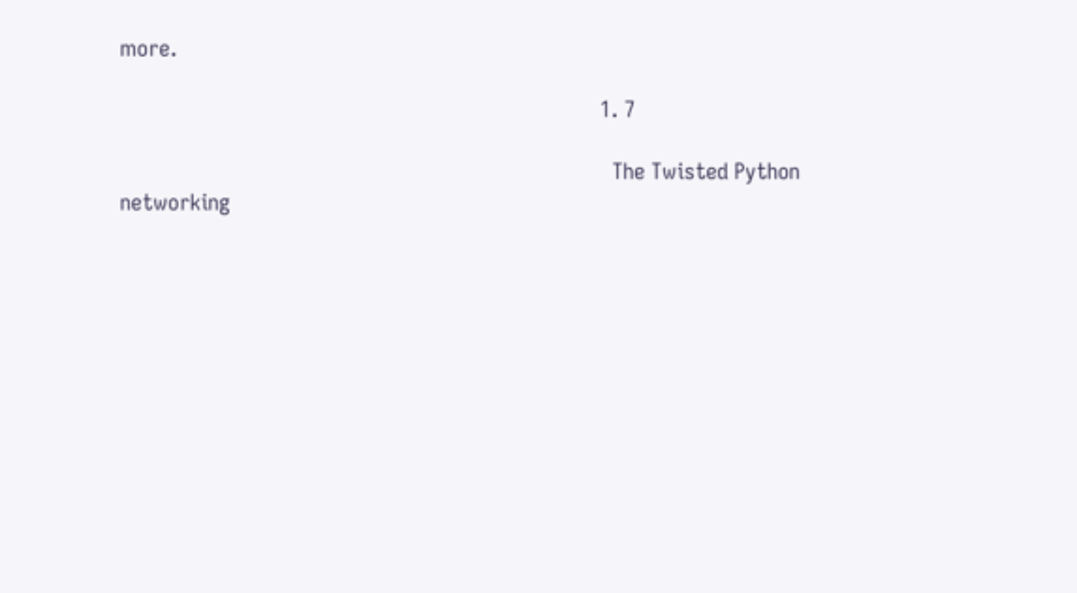more.

                                                                                1. 7

                                                                                  The Twisted Python networking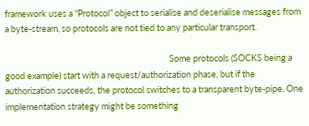framework uses a “Protocol” object to serialise and deserialise messages from a byte-stream, so protocols are not tied to any particular transport.

                                                                                  Some protocols (SOCKS being a good example) start with a request/authorization phase, but if the authorization succeeds, the protocol switches to a transparent byte-pipe. One implementation strategy might be something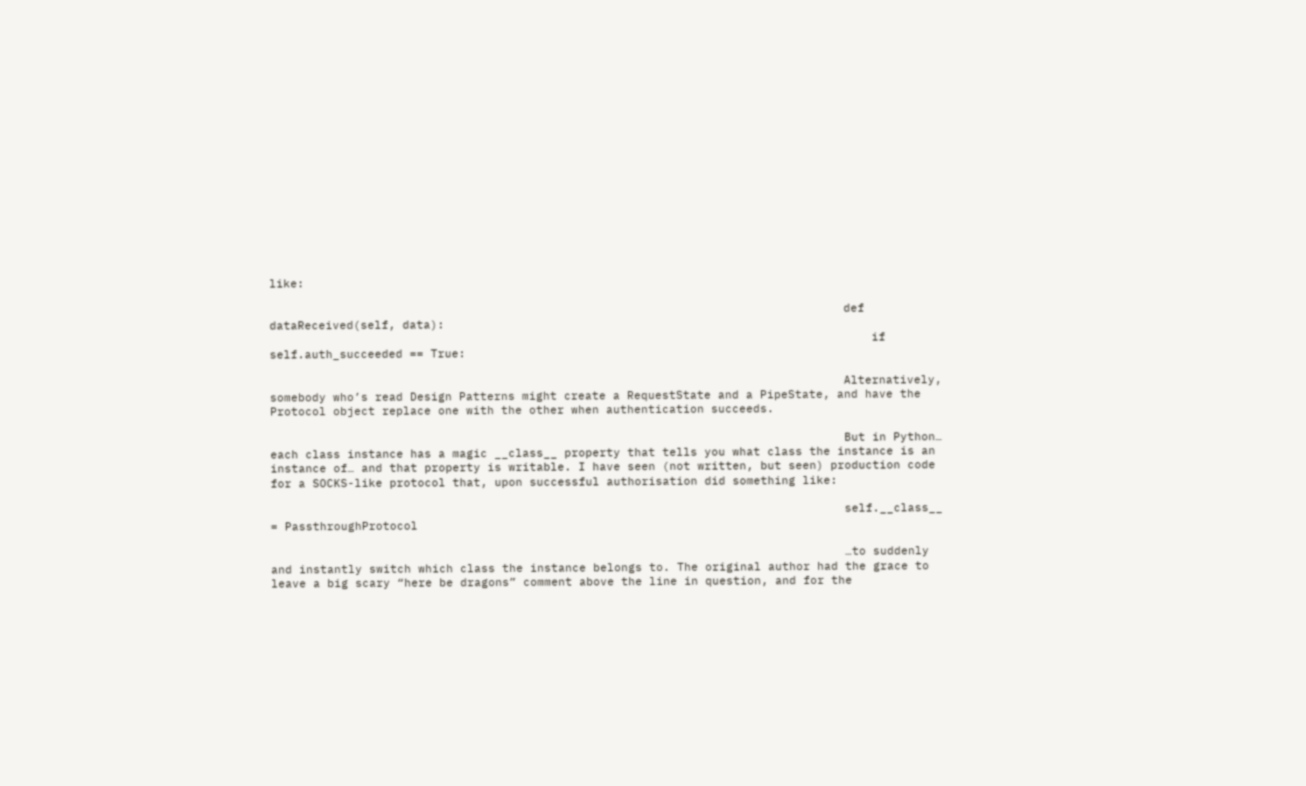like:

                                                                                  def dataReceived(self, data):
                                                                                      if self.auth_succeeded == True:

                                                                                  Alternatively, somebody who’s read Design Patterns might create a RequestState and a PipeState, and have the Protocol object replace one with the other when authentication succeeds.

                                                                                  But in Python… each class instance has a magic __class__ property that tells you what class the instance is an instance of… and that property is writable. I have seen (not written, but seen) production code for a SOCKS-like protocol that, upon successful authorisation did something like:

                                                                                  self.__class__ = PassthroughProtocol

                                                                                  …to suddenly and instantly switch which class the instance belongs to. The original author had the grace to leave a big scary “here be dragons” comment above the line in question, and for the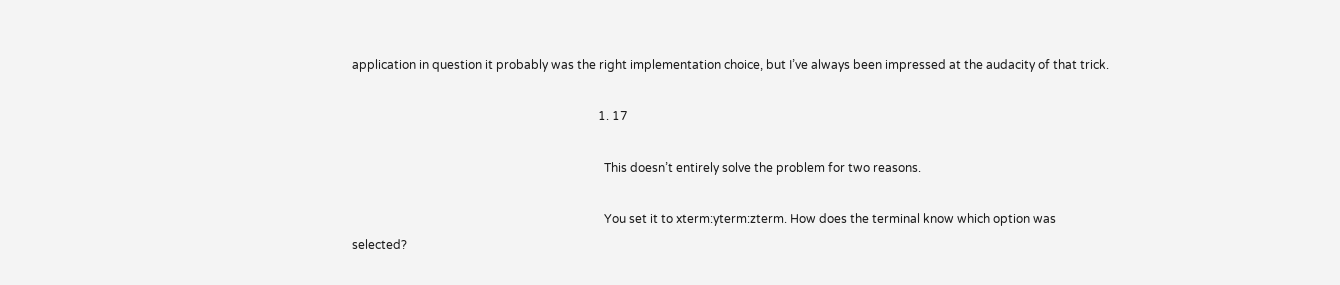application in question it probably was the right implementation choice, but I’ve always been impressed at the audacity of that trick.

                                                                                  1. 17

                                                                                    This doesn’t entirely solve the problem for two reasons.

                                                                                    You set it to xterm:yterm:zterm. How does the terminal know which option was selected?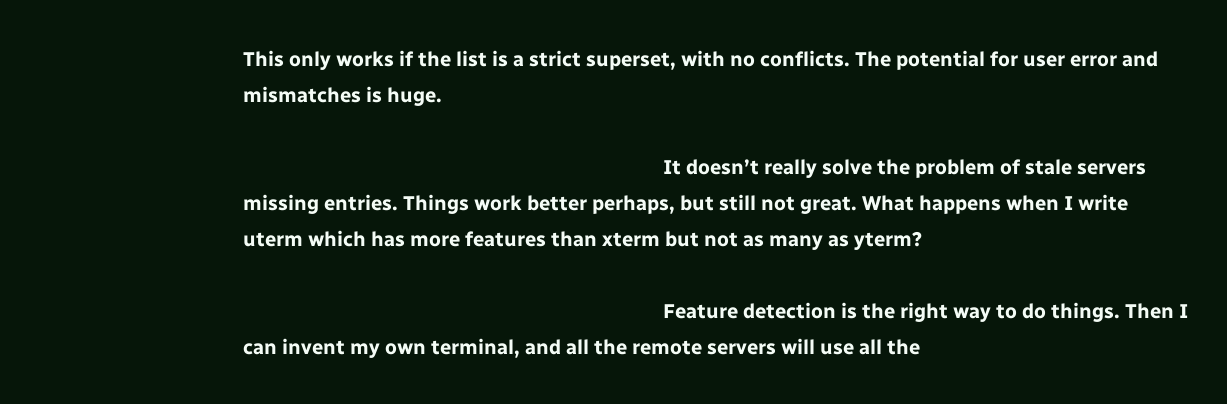This only works if the list is a strict superset, with no conflicts. The potential for user error and mismatches is huge.

                                                                                    It doesn’t really solve the problem of stale servers missing entries. Things work better perhaps, but still not great. What happens when I write uterm which has more features than xterm but not as many as yterm?

                                                                                    Feature detection is the right way to do things. Then I can invent my own terminal, and all the remote servers will use all the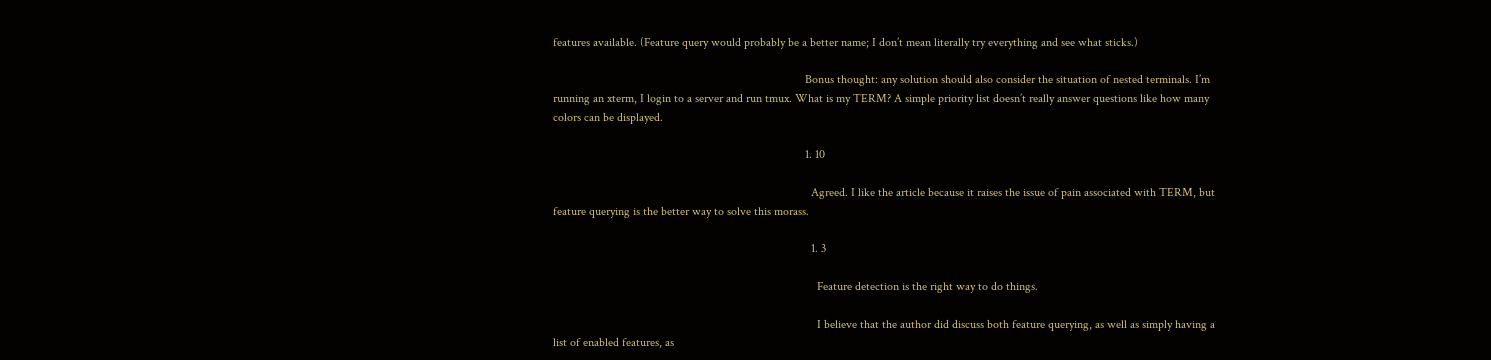features available. (Feature query would probably be a better name; I don’t mean literally try everything and see what sticks.)

                                                                                    Bonus thought: any solution should also consider the situation of nested terminals. I’m running an xterm, I login to a server and run tmux. What is my TERM? A simple priority list doesn’t really answer questions like how many colors can be displayed.

                                                                                    1. 10

                                                                                      Agreed. I like the article because it raises the issue of pain associated with TERM, but feature querying is the better way to solve this morass.

                                                                                      1. 3

                                                                                        Feature detection is the right way to do things.

                                                                                        I believe that the author did discuss both feature querying, as well as simply having a list of enabled features, as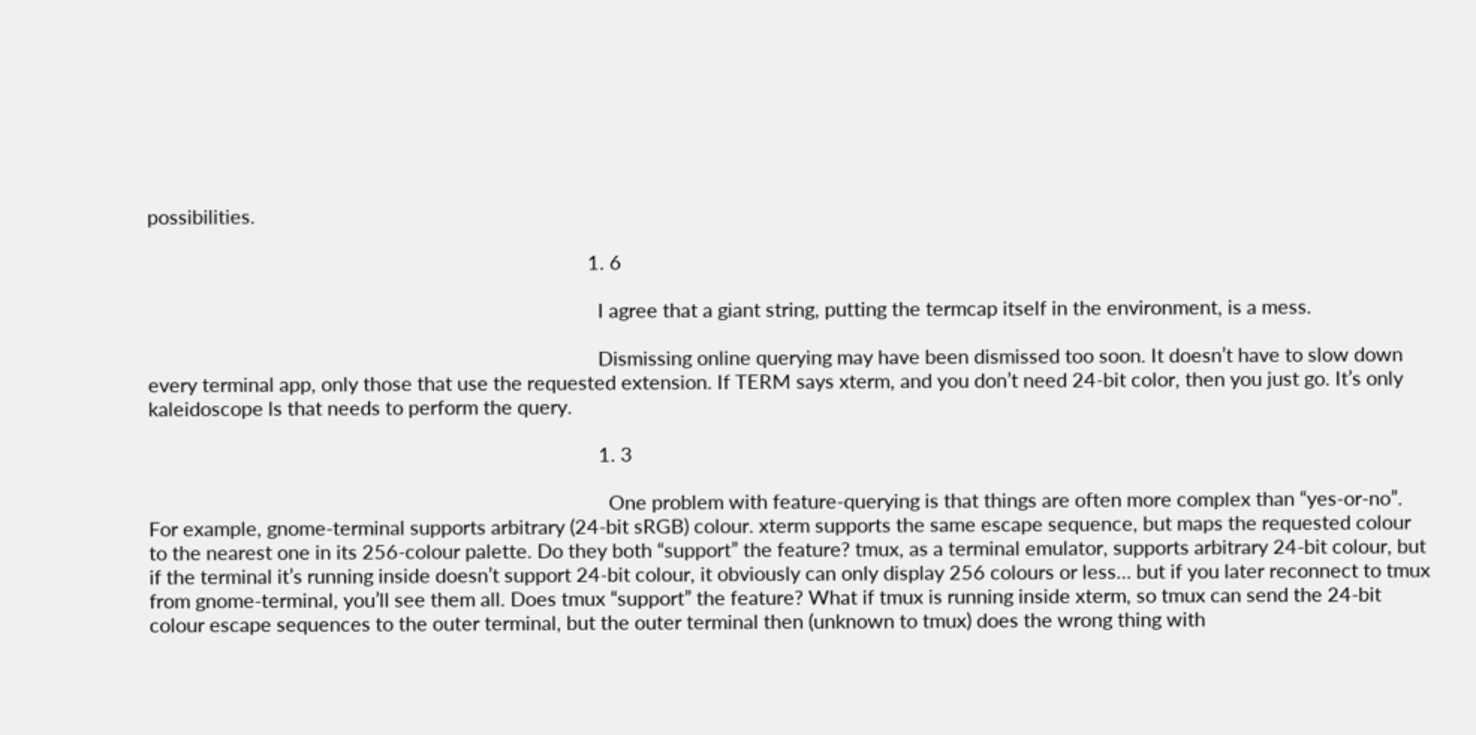possibilities.

                                                                                        1. 6

                                                                                          I agree that a giant string, putting the termcap itself in the environment, is a mess.

                                                                                          Dismissing online querying may have been dismissed too soon. It doesn’t have to slow down every terminal app, only those that use the requested extension. If TERM says xterm, and you don’t need 24-bit color, then you just go. It’s only kaleidoscope ls that needs to perform the query.

                                                                                          1. 3

                                                                                            One problem with feature-querying is that things are often more complex than “yes-or-no”. For example, gnome-terminal supports arbitrary (24-bit sRGB) colour. xterm supports the same escape sequence, but maps the requested colour to the nearest one in its 256-colour palette. Do they both “support” the feature? tmux, as a terminal emulator, supports arbitrary 24-bit colour, but if the terminal it’s running inside doesn’t support 24-bit colour, it obviously can only display 256 colours or less… but if you later reconnect to tmux from gnome-terminal, you’ll see them all. Does tmux “support” the feature? What if tmux is running inside xterm, so tmux can send the 24-bit colour escape sequences to the outer terminal, but the outer terminal then (unknown to tmux) does the wrong thing with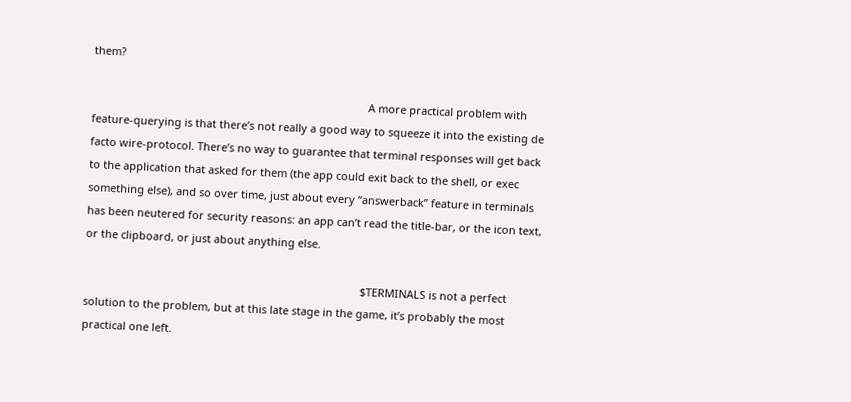them?

                                                                                            A more practical problem with feature-querying is that there’s not really a good way to squeeze it into the existing de facto wire-protocol. There’s no way to guarantee that terminal responses will get back to the application that asked for them (the app could exit back to the shell, or exec something else), and so over time, just about every “answerback” feature in terminals has been neutered for security reasons: an app can’t read the title-bar, or the icon text, or the clipboard, or just about anything else.

                                                                                            $TERMINALS is not a perfect solution to the problem, but at this late stage in the game, it’s probably the most practical one left.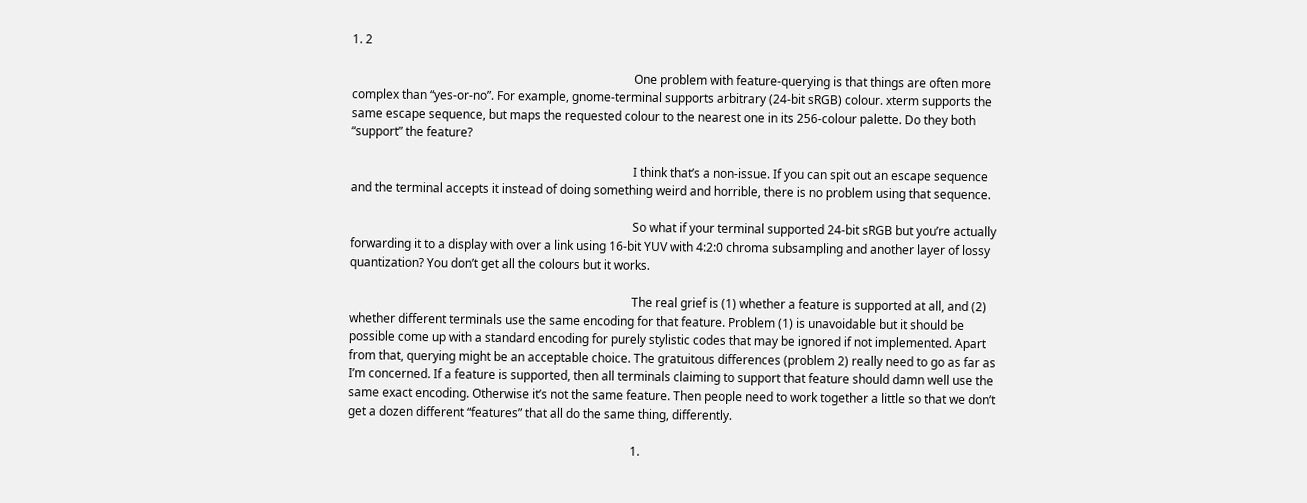1. 2

                                                                                              One problem with feature-querying is that things are often more complex than “yes-or-no”. For example, gnome-terminal supports arbitrary (24-bit sRGB) colour. xterm supports the same escape sequence, but maps the requested colour to the nearest one in its 256-colour palette. Do they both “support” the feature?

                                                                                              I think that’s a non-issue. If you can spit out an escape sequence and the terminal accepts it instead of doing something weird and horrible, there is no problem using that sequence.

                                                                                              So what if your terminal supported 24-bit sRGB but you’re actually forwarding it to a display with over a link using 16-bit YUV with 4:2:0 chroma subsampling and another layer of lossy quantization? You don’t get all the colours but it works.

                                                                                              The real grief is (1) whether a feature is supported at all, and (2) whether different terminals use the same encoding for that feature. Problem (1) is unavoidable but it should be possible come up with a standard encoding for purely stylistic codes that may be ignored if not implemented. Apart from that, querying might be an acceptable choice. The gratuitous differences (problem 2) really need to go as far as I’m concerned. If a feature is supported, then all terminals claiming to support that feature should damn well use the same exact encoding. Otherwise it’s not the same feature. Then people need to work together a little so that we don’t get a dozen different “features” that all do the same thing, differently.

                                                                                              1.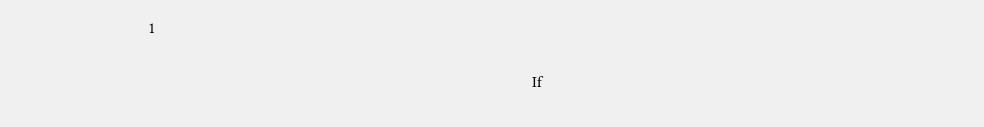1

                                                                                                If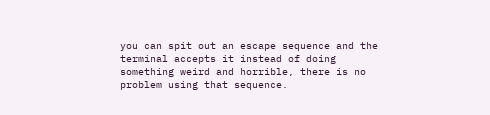you can spit out an escape sequence and the terminal accepts it instead of doing something weird and horrible, there is no problem using that sequence.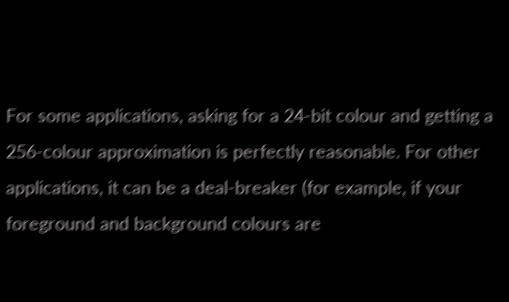For some applications, asking for a 24-bit colour and getting a 256-colour approximation is perfectly reasonable. For other applications, it can be a deal-breaker (for example, if your foreground and background colours are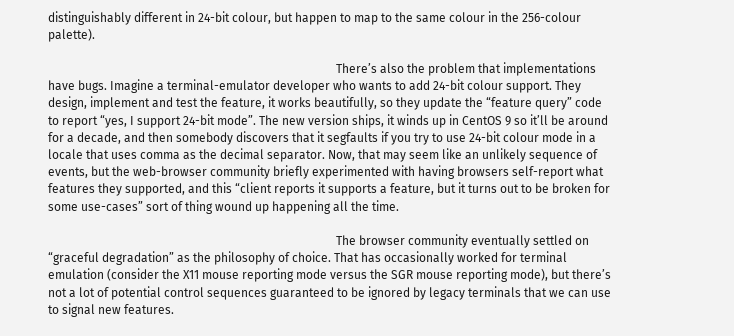distinguishably different in 24-bit colour, but happen to map to the same colour in the 256-colour palette).

                                                                                                There’s also the problem that implementations have bugs. Imagine a terminal-emulator developer who wants to add 24-bit colour support. They design, implement and test the feature, it works beautifully, so they update the “feature query” code to report “yes, I support 24-bit mode”. The new version ships, it winds up in CentOS 9 so it’ll be around for a decade, and then somebody discovers that it segfaults if you try to use 24-bit colour mode in a locale that uses comma as the decimal separator. Now, that may seem like an unlikely sequence of events, but the web-browser community briefly experimented with having browsers self-report what features they supported, and this “client reports it supports a feature, but it turns out to be broken for some use-cases” sort of thing wound up happening all the time.

                                                                                                The browser community eventually settled on “graceful degradation” as the philosophy of choice. That has occasionally worked for terminal emulation (consider the X11 mouse reporting mode versus the SGR mouse reporting mode), but there’s not a lot of potential control sequences guaranteed to be ignored by legacy terminals that we can use to signal new features.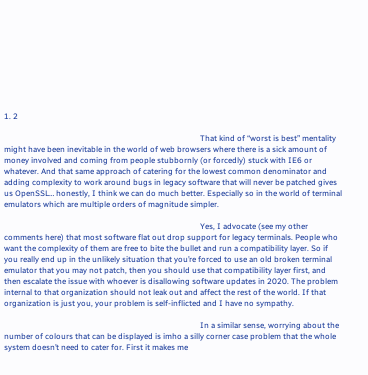1. 2

                                                                                                  That kind of “worst is best” mentality might have been inevitable in the world of web browsers where there is a sick amount of money involved and coming from people stubbornly (or forcedly) stuck with IE6 or whatever. And that same approach of catering for the lowest common denominator and adding complexity to work around bugs in legacy software that will never be patched gives us OpenSSL… honestly, I think we can do much better. Especially so in the world of terminal emulators which are multiple orders of magnitude simpler.

                                                                                                  Yes, I advocate (see my other comments here) that most software flat out drop support for legacy terminals. People who want the complexity of them are free to bite the bullet and run a compatibility layer. So if you really end up in the unlikely situation that you’re forced to use an old broken terminal emulator that you may not patch, then you should use that compatibility layer first, and then escalate the issue with whoever is disallowing software updates in 2020. The problem internal to that organization should not leak out and affect the rest of the world. If that organization is just you, your problem is self-inflicted and I have no sympathy.

                                                                                                  In a similar sense, worrying about the number of colours that can be displayed is imho a silly corner case problem that the whole system doesn’t need to cater for. First it makes me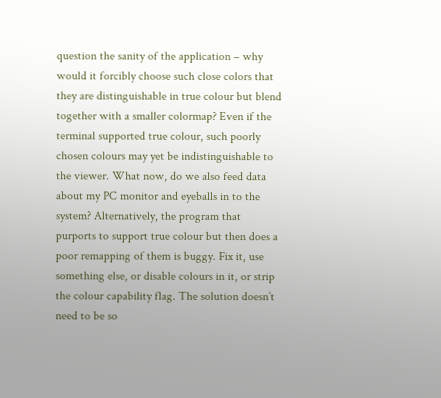question the sanity of the application – why would it forcibly choose such close colors that they are distinguishable in true colour but blend together with a smaller colormap? Even if the terminal supported true colour, such poorly chosen colours may yet be indistinguishable to the viewer. What now, do we also feed data about my PC monitor and eyeballs in to the system? Alternatively, the program that purports to support true colour but then does a poor remapping of them is buggy. Fix it, use something else, or disable colours in it, or strip the colour capability flag. The solution doesn’t need to be so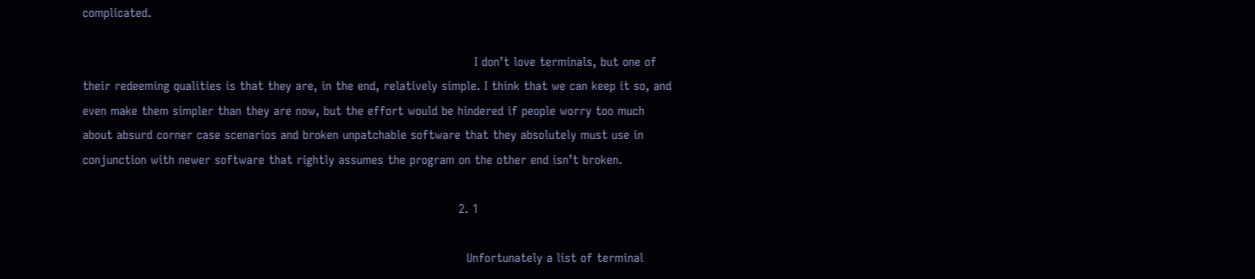complicated.

                                                                                                  I don’t love terminals, but one of their redeeming qualities is that they are, in the end, relatively simple. I think that we can keep it so, and even make them simpler than they are now, but the effort would be hindered if people worry too much about absurd corner case scenarios and broken unpatchable software that they absolutely must use in conjunction with newer software that rightly assumes the program on the other end isn’t broken.

                                                                                              2. 1

                                                                                                Unfortunately a list of terminal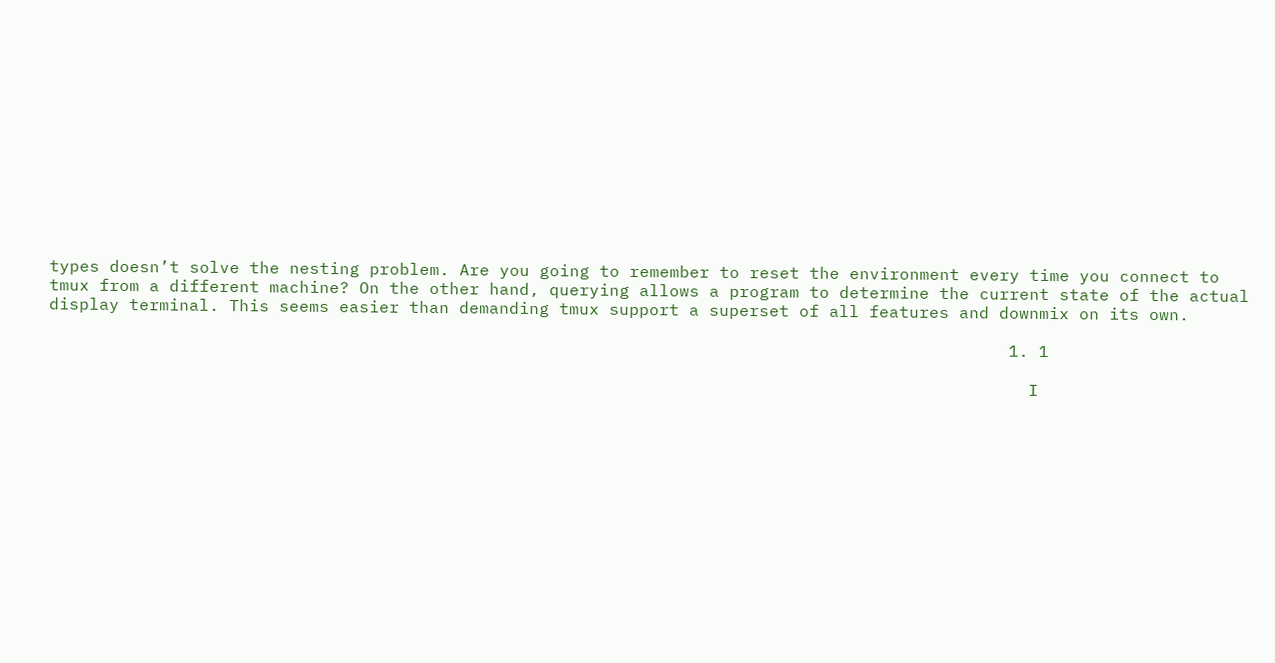types doesn’t solve the nesting problem. Are you going to remember to reset the environment every time you connect to tmux from a different machine? On the other hand, querying allows a program to determine the current state of the actual display terminal. This seems easier than demanding tmux support a superset of all features and downmix on its own.

                                                                                                1. 1

                                                                                                  I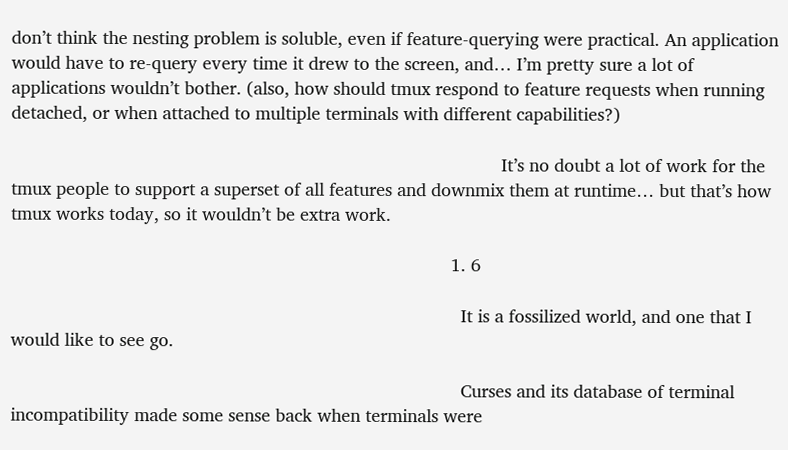don’t think the nesting problem is soluble, even if feature-querying were practical. An application would have to re-query every time it drew to the screen, and… I’m pretty sure a lot of applications wouldn’t bother. (also, how should tmux respond to feature requests when running detached, or when attached to multiple terminals with different capabilities?)

                                                                                                  It’s no doubt a lot of work for the tmux people to support a superset of all features and downmix them at runtime… but that’s how tmux works today, so it wouldn’t be extra work.

                                                                                        1. 6

                                                                                          It is a fossilized world, and one that I would like to see go.

                                                                                          Curses and its database of terminal incompatibility made some sense back when terminals were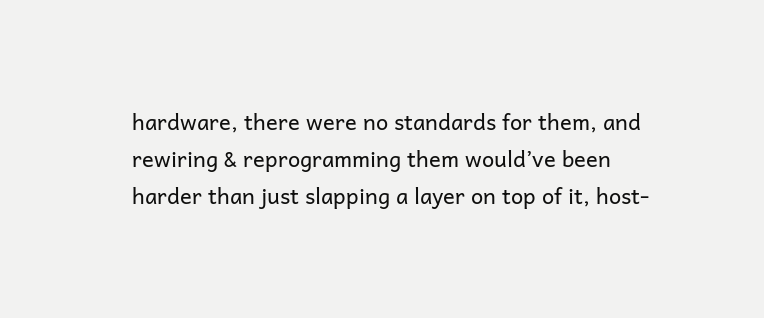hardware, there were no standards for them, and rewiring & reprogramming them would’ve been harder than just slapping a layer on top of it, host-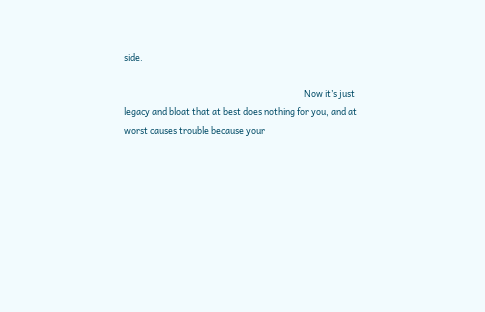side.

                                                                                          Now it’s just legacy and bloat that at best does nothing for you, and at worst causes trouble because your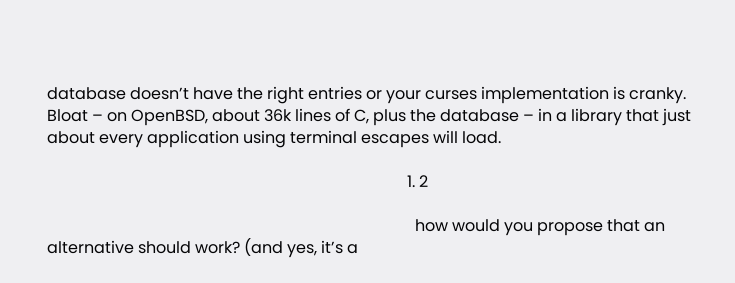database doesn’t have the right entries or your curses implementation is cranky. Bloat – on OpenBSD, about 36k lines of C, plus the database – in a library that just about every application using terminal escapes will load.

                                                                                          1. 2

                                                                                            how would you propose that an alternative should work? (and yes, it’s a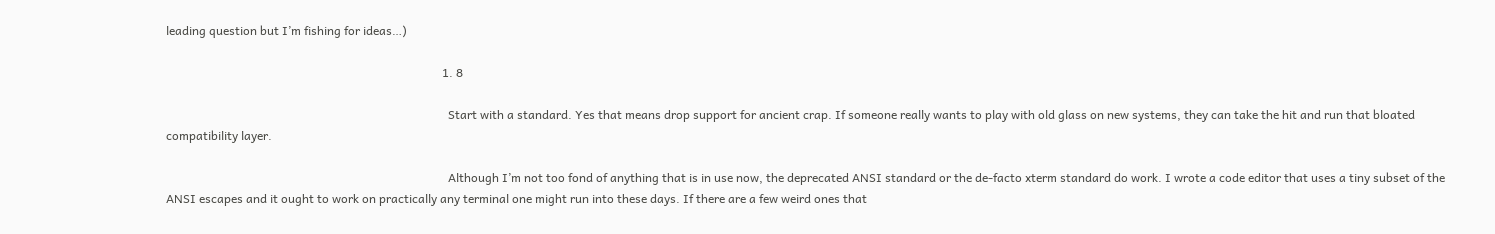leading question but I’m fishing for ideas…)

                                                                                            1. 8

                                                                                              Start with a standard. Yes that means drop support for ancient crap. If someone really wants to play with old glass on new systems, they can take the hit and run that bloated compatibility layer.

                                                                                              Although I’m not too fond of anything that is in use now, the deprecated ANSI standard or the de-facto xterm standard do work. I wrote a code editor that uses a tiny subset of the ANSI escapes and it ought to work on practically any terminal one might run into these days. If there are a few weird ones that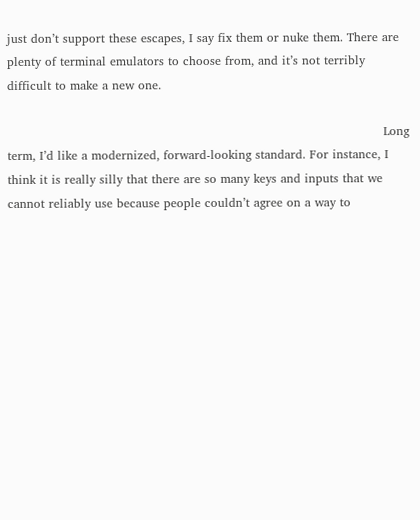just don’t support these escapes, I say fix them or nuke them. There are plenty of terminal emulators to choose from, and it’s not terribly difficult to make a new one.

                                                                                              Long term, I’d like a modernized, forward-looking standard. For instance, I think it is really silly that there are so many keys and inputs that we cannot reliably use because people couldn’t agree on a way to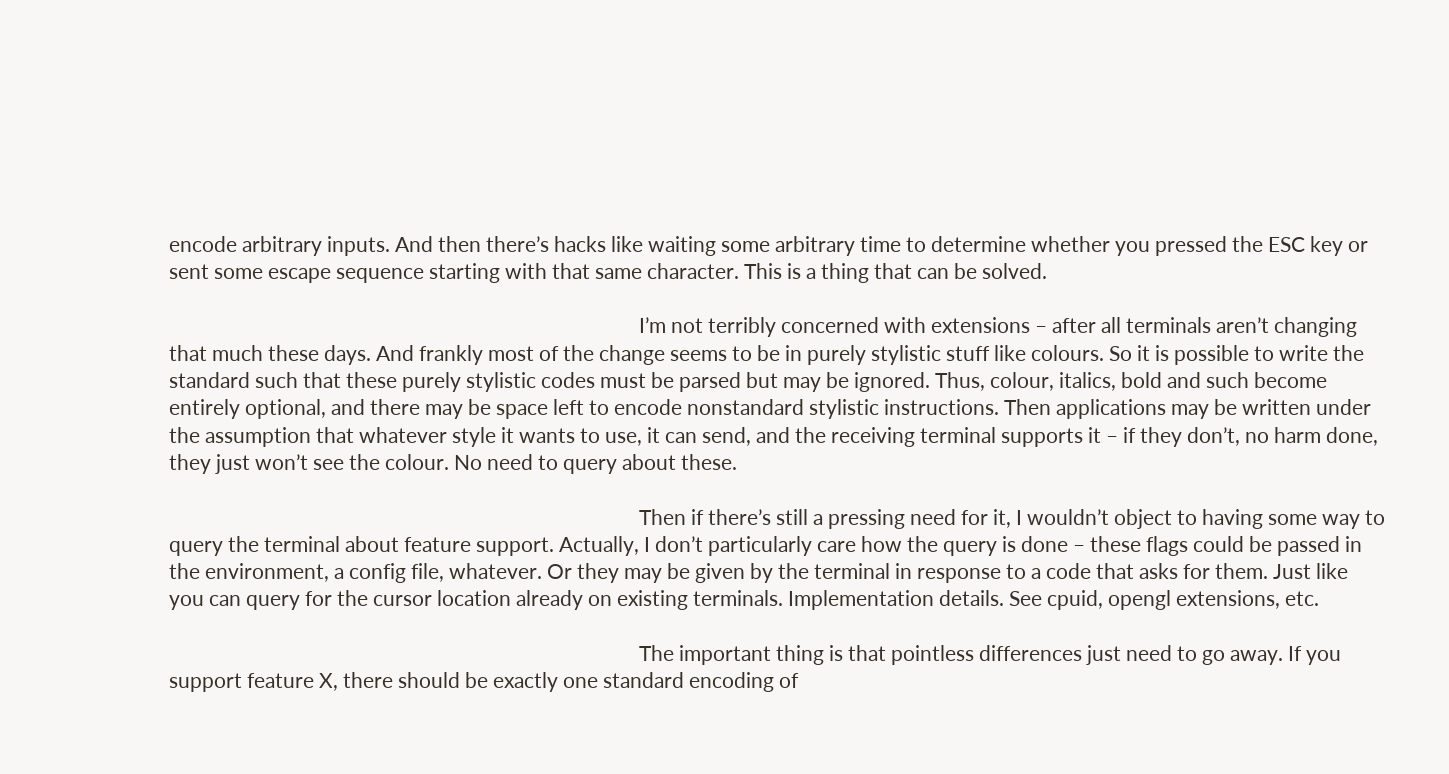encode arbitrary inputs. And then there’s hacks like waiting some arbitrary time to determine whether you pressed the ESC key or sent some escape sequence starting with that same character. This is a thing that can be solved.

                                                                                              I’m not terribly concerned with extensions – after all terminals aren’t changing that much these days. And frankly most of the change seems to be in purely stylistic stuff like colours. So it is possible to write the standard such that these purely stylistic codes must be parsed but may be ignored. Thus, colour, italics, bold and such become entirely optional, and there may be space left to encode nonstandard stylistic instructions. Then applications may be written under the assumption that whatever style it wants to use, it can send, and the receiving terminal supports it – if they don’t, no harm done, they just won’t see the colour. No need to query about these.

                                                                                              Then if there’s still a pressing need for it, I wouldn’t object to having some way to query the terminal about feature support. Actually, I don’t particularly care how the query is done – these flags could be passed in the environment, a config file, whatever. Or they may be given by the terminal in response to a code that asks for them. Just like you can query for the cursor location already on existing terminals. Implementation details. See cpuid, opengl extensions, etc.

                                                                                              The important thing is that pointless differences just need to go away. If you support feature X, there should be exactly one standard encoding of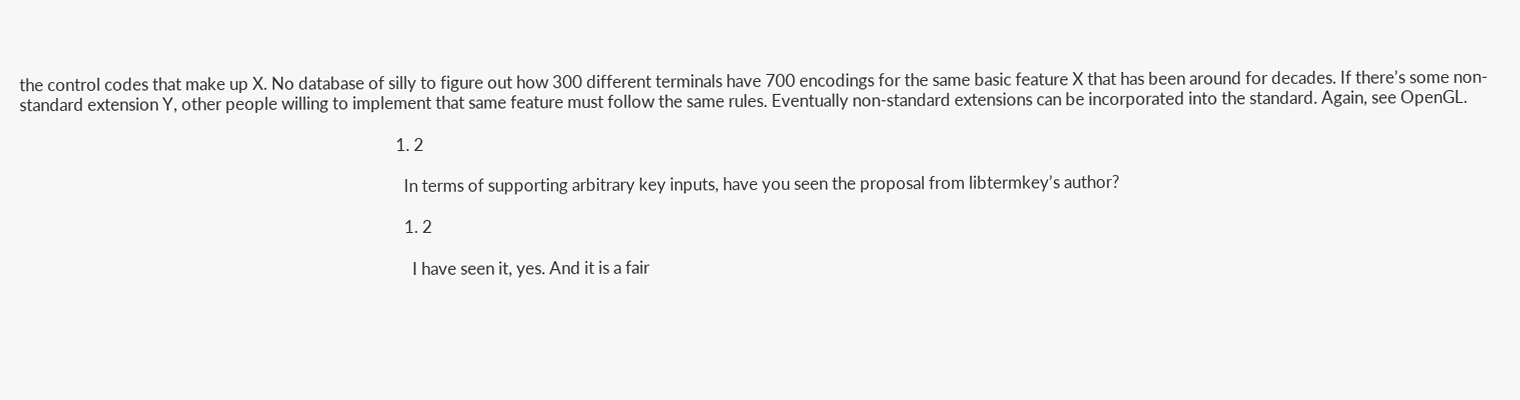the control codes that make up X. No database of silly to figure out how 300 different terminals have 700 encodings for the same basic feature X that has been around for decades. If there’s some non-standard extension Y, other people willing to implement that same feature must follow the same rules. Eventually non-standard extensions can be incorporated into the standard. Again, see OpenGL.

                                                                                              1. 2

                                                                                                In terms of supporting arbitrary key inputs, have you seen the proposal from libtermkey’s author?

                                                                                                1. 2

                                                                                                  I have seen it, yes. And it is a fair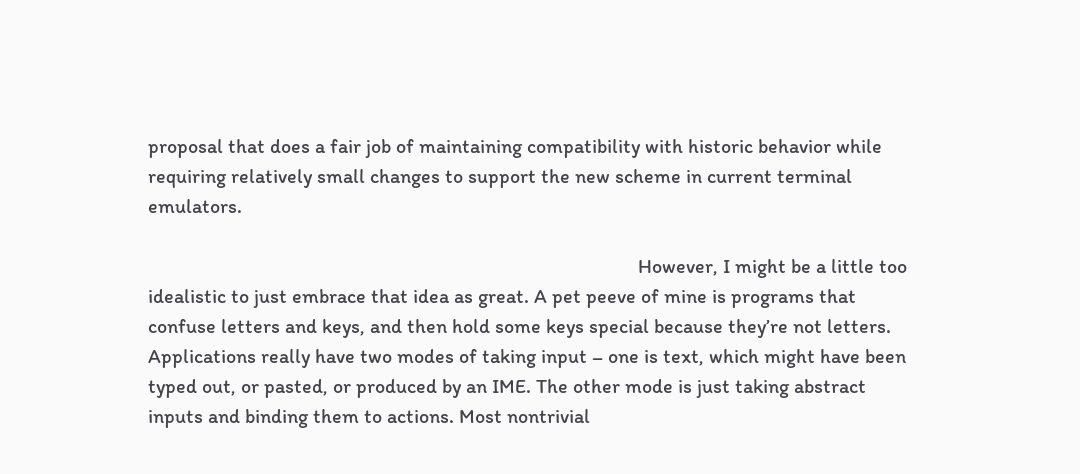proposal that does a fair job of maintaining compatibility with historic behavior while requiring relatively small changes to support the new scheme in current terminal emulators.

                                                                                                  However, I might be a little too idealistic to just embrace that idea as great. A pet peeve of mine is programs that confuse letters and keys, and then hold some keys special because they’re not letters. Applications really have two modes of taking input – one is text, which might have been typed out, or pasted, or produced by an IME. The other mode is just taking abstract inputs and binding them to actions. Most nontrivial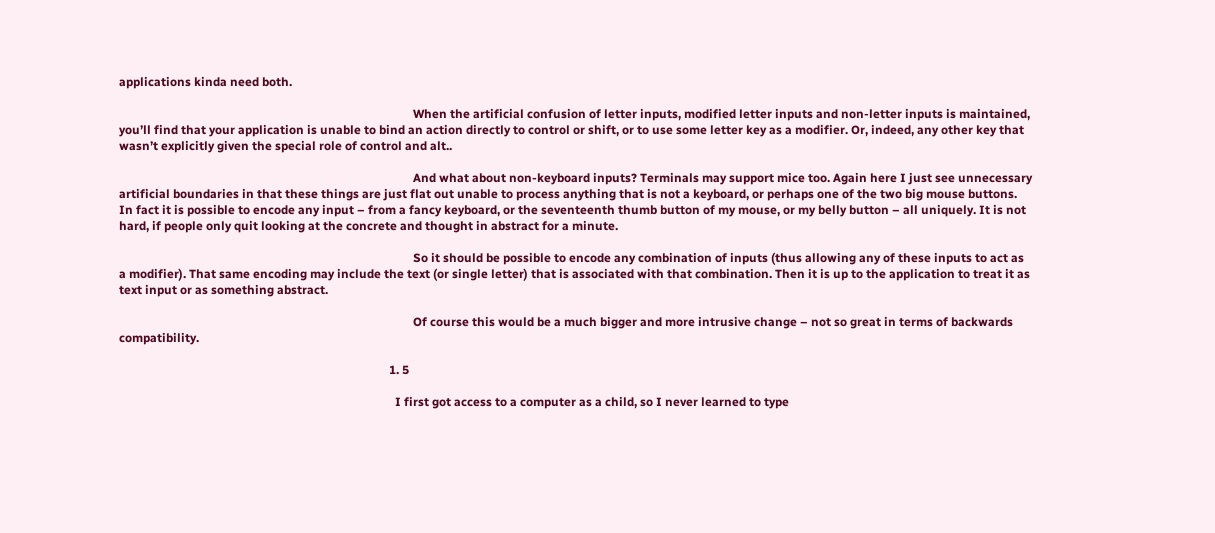applications kinda need both.

                                                                                                  When the artificial confusion of letter inputs, modified letter inputs and non-letter inputs is maintained, you’ll find that your application is unable to bind an action directly to control or shift, or to use some letter key as a modifier. Or, indeed, any other key that wasn’t explicitly given the special role of control and alt..

                                                                                                  And what about non-keyboard inputs? Terminals may support mice too. Again here I just see unnecessary artificial boundaries in that these things are just flat out unable to process anything that is not a keyboard, or perhaps one of the two big mouse buttons. In fact it is possible to encode any input – from a fancy keyboard, or the seventeenth thumb button of my mouse, or my belly button – all uniquely. It is not hard, if people only quit looking at the concrete and thought in abstract for a minute.

                                                                                                  So it should be possible to encode any combination of inputs (thus allowing any of these inputs to act as a modifier). That same encoding may include the text (or single letter) that is associated with that combination. Then it is up to the application to treat it as text input or as something abstract.

                                                                                                  Of course this would be a much bigger and more intrusive change – not so great in terms of backwards compatibility.

                                                                                          1. 5

                                                                                            I first got access to a computer as a child, so I never learned to type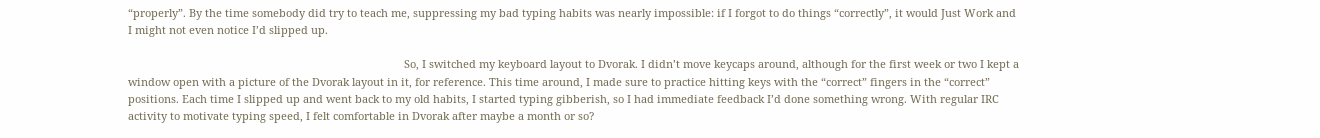“properly”. By the time somebody did try to teach me, suppressing my bad typing habits was nearly impossible: if I forgot to do things “correctly”, it would Just Work and I might not even notice I’d slipped up.

                                                                                            So, I switched my keyboard layout to Dvorak. I didn’t move keycaps around, although for the first week or two I kept a window open with a picture of the Dvorak layout in it, for reference. This time around, I made sure to practice hitting keys with the “correct” fingers in the “correct” positions. Each time I slipped up and went back to my old habits, I started typing gibberish, so I had immediate feedback I’d done something wrong. With regular IRC activity to motivate typing speed, I felt comfortable in Dvorak after maybe a month or so?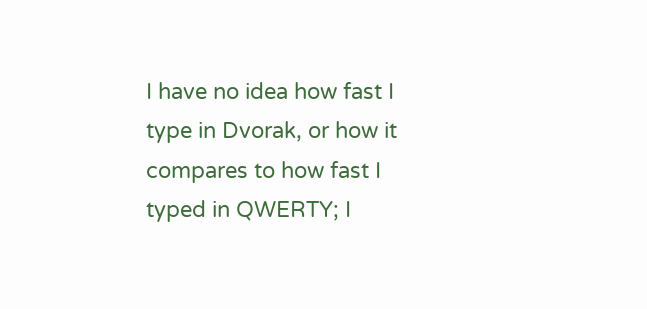I have no idea how fast I type in Dvorak, or how it compares to how fast I typed in QWERTY; I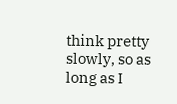think pretty slowly, so as long as I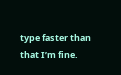type faster than that I’m fine.